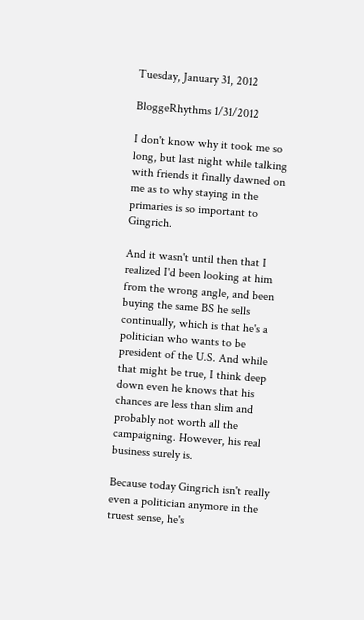Tuesday, January 31, 2012

BloggeRhythms 1/31/2012

I don't know why it took me so long, but last night while talking with friends it finally dawned on me as to why staying in the primaries is so important to Gingrich.

And it wasn't until then that I realized I'd been looking at him from the wrong angle, and been buying the same BS he sells continually, which is that he's a politician who wants to be president of the U.S. And while that might be true, I think deep down even he knows that his chances are less than slim and probably not worth all the campaigning. However, his real business surely is.

Because today Gingrich isn't really even a politician anymore in the truest sense, he's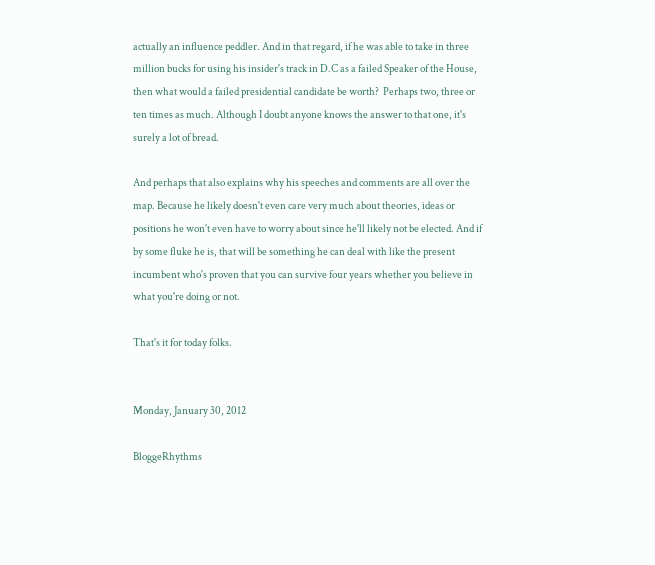actually an influence peddler. And in that regard, if he was able to take in three million bucks for using his insider's track in D.C as a failed Speaker of the House, then what would a failed presidential candidate be worth?  Perhaps two, three or ten times as much. Although I doubt anyone knows the answer to that one, it's surely a lot of bread.

And perhaps that also explains why his speeches and comments are all over the map. Because he likely doesn't even care very much about theories, ideas or positions he won't even have to worry about since he'll likely not be elected. And if by some fluke he is, that will be something he can deal with like the present incumbent who's proven that you can survive four years whether you believe in what you're doing or not.

That's it for today folks.


Monday, January 30, 2012

BloggeRhythms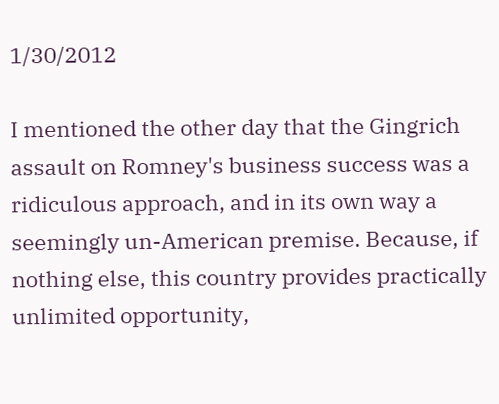1/30/2012

I mentioned the other day that the Gingrich assault on Romney's business success was a ridiculous approach, and in its own way a seemingly un-American premise. Because, if nothing else, this country provides practically unlimited opportunity,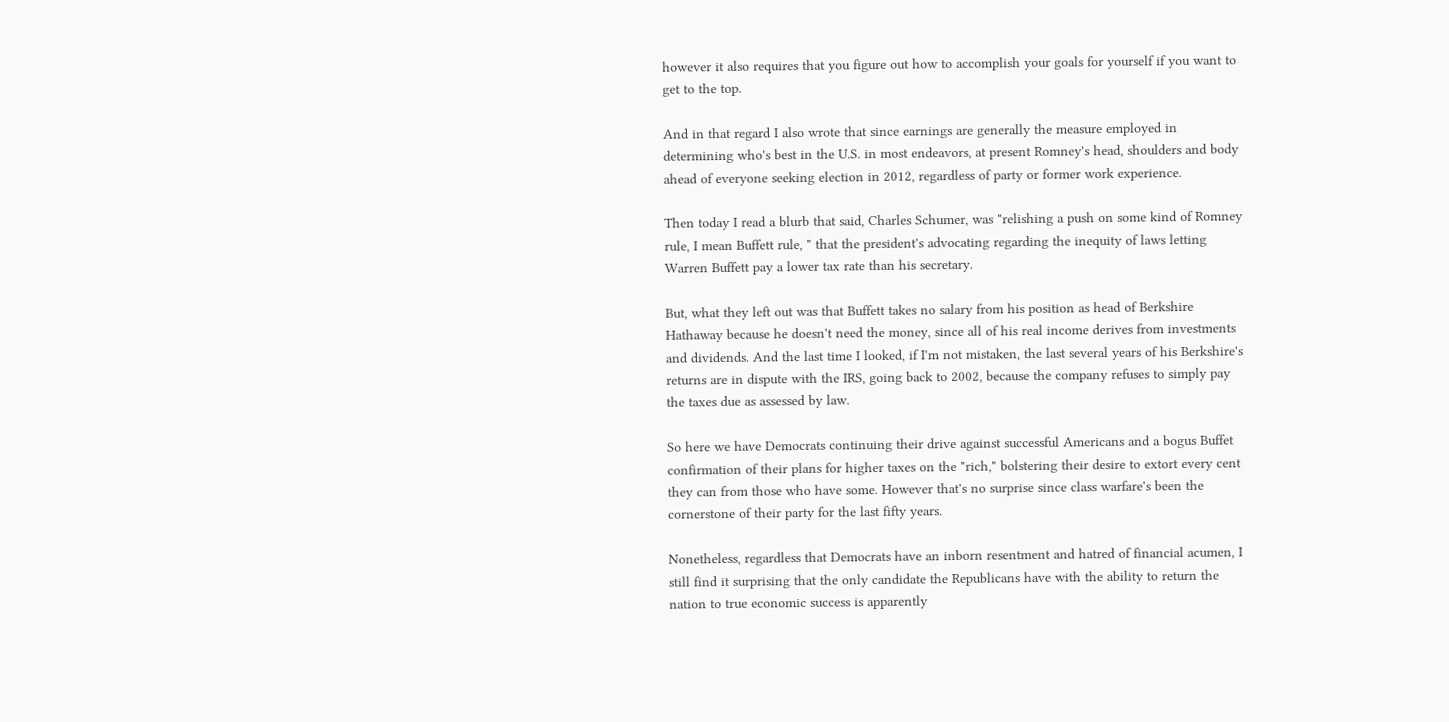however it also requires that you figure out how to accomplish your goals for yourself if you want to get to the top.

And in that regard I also wrote that since earnings are generally the measure employed in determining who's best in the U.S. in most endeavors, at present Romney's head, shoulders and body ahead of everyone seeking election in 2012, regardless of party or former work experience.

Then today I read a blurb that said, Charles Schumer, was "relishing a push on some kind of Romney rule, I mean Buffett rule, " that the president's advocating regarding the inequity of laws letting Warren Buffett pay a lower tax rate than his secretary.

But, what they left out was that Buffett takes no salary from his position as head of Berkshire Hathaway because he doesn't need the money, since all of his real income derives from investments and dividends. And the last time I looked, if I'm not mistaken, the last several years of his Berkshire's returns are in dispute with the IRS, going back to 2002, because the company refuses to simply pay the taxes due as assessed by law.

So here we have Democrats continuing their drive against successful Americans and a bogus Buffet confirmation of their plans for higher taxes on the "rich," bolstering their desire to extort every cent they can from those who have some. However that's no surprise since class warfare's been the cornerstone of their party for the last fifty years.

Nonetheless, regardless that Democrats have an inborn resentment and hatred of financial acumen, I still find it surprising that the only candidate the Republicans have with the ability to return the nation to true economic success is apparently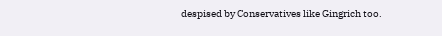despised by Conservatives like Gingrich too.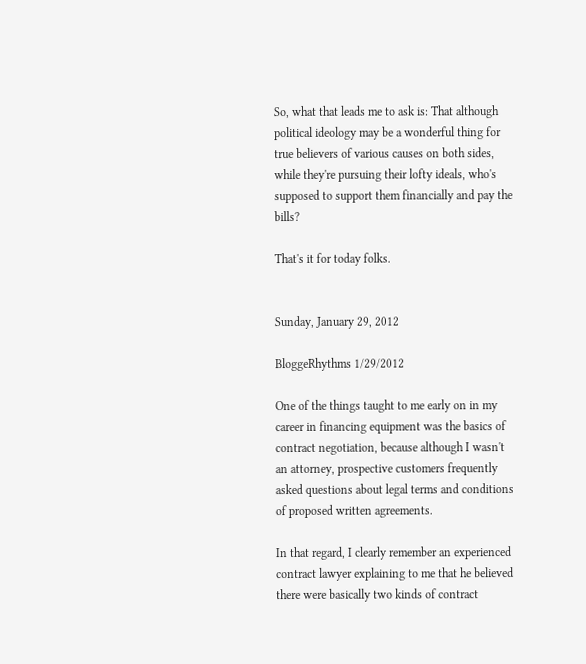So, what that leads me to ask is: That although political ideology may be a wonderful thing for true believers of various causes on both sides, while they're pursuing their lofty ideals, who's supposed to support them financially and pay the bills?

That's it for today folks.


Sunday, January 29, 2012

BloggeRhythms 1/29/2012

One of the things taught to me early on in my career in financing equipment was the basics of contract negotiation, because although I wasn't an attorney, prospective customers frequently asked questions about legal terms and conditions of proposed written agreements.

In that regard, I clearly remember an experienced contract lawyer explaining to me that he believed there were basically two kinds of contract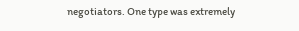negotiators. One type was extremely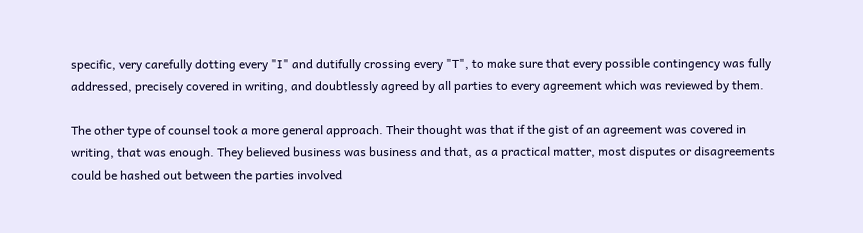specific, very carefully dotting every "I" and dutifully crossing every "T", to make sure that every possible contingency was fully addressed, precisely covered in writing, and doubtlessly agreed by all parties to every agreement which was reviewed by them.

The other type of counsel took a more general approach. Their thought was that if the gist of an agreement was covered in writing, that was enough. They believed business was business and that, as a practical matter, most disputes or disagreements could be hashed out between the parties involved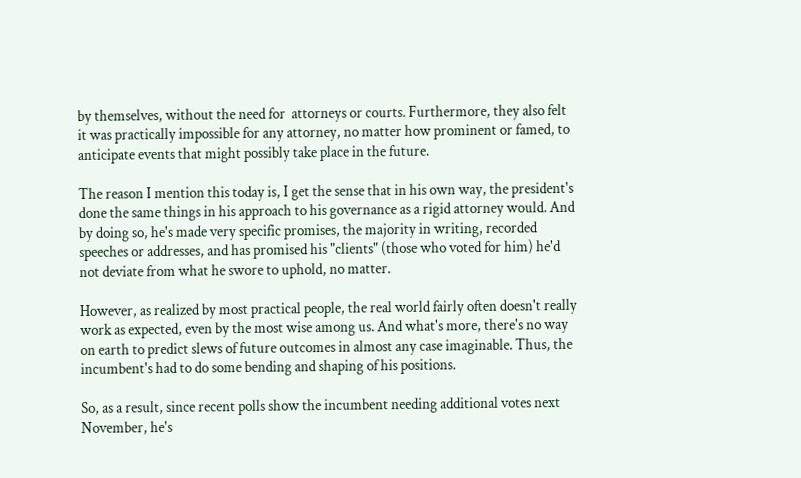by themselves, without the need for  attorneys or courts. Furthermore, they also felt it was practically impossible for any attorney, no matter how prominent or famed, to anticipate events that might possibly take place in the future.

The reason I mention this today is, I get the sense that in his own way, the president's done the same things in his approach to his governance as a rigid attorney would. And by doing so, he's made very specific promises, the majority in writing, recorded speeches or addresses, and has promised his "clients" (those who voted for him) he'd not deviate from what he swore to uphold, no matter.

However, as realized by most practical people, the real world fairly often doesn't really work as expected, even by the most wise among us. And what's more, there's no way on earth to predict slews of future outcomes in almost any case imaginable. Thus, the incumbent's had to do some bending and shaping of his positions.

So, as a result, since recent polls show the incumbent needing additional votes next November, he's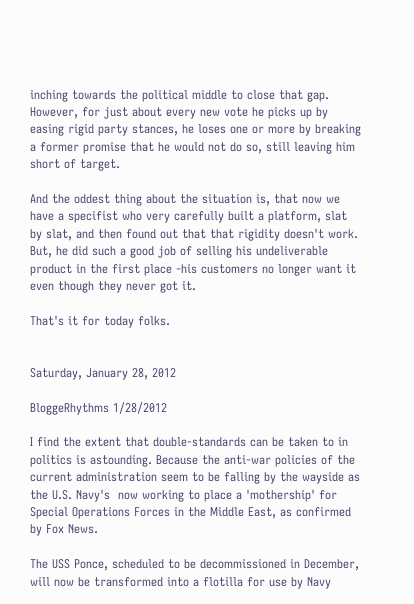inching towards the political middle to close that gap. However, for just about every new vote he picks up by easing rigid party stances, he loses one or more by breaking a former promise that he would not do so, still leaving him short of target.

And the oddest thing about the situation is, that now we have a specifist who very carefully built a platform, slat by slat, and then found out that that rigidity doesn't work. But, he did such a good job of selling his undeliverable product in the first place -his customers no longer want it even though they never got it.

That's it for today folks.


Saturday, January 28, 2012

BloggeRhythms 1/28/2012

I find the extent that double-standards can be taken to in politics is astounding. Because the anti-war policies of the current administration seem to be falling by the wayside as the U.S. Navy's  now working to place a 'mothership' for Special Operations Forces in the Middle East, as confirmed by Fox News.

The USS Ponce, scheduled to be decommissioned in December, will now be transformed into a flotilla for use by Navy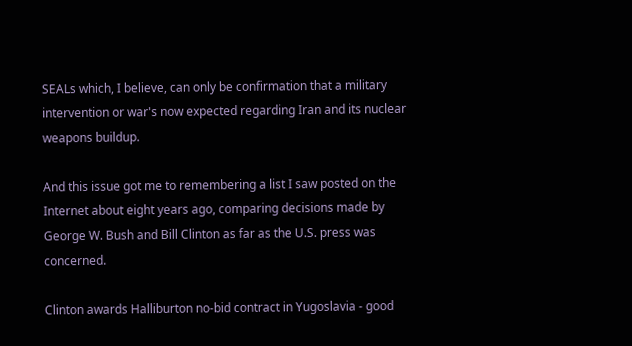SEALs which, I believe, can only be confirmation that a military intervention or war's now expected regarding Iran and its nuclear weapons buildup.

And this issue got me to remembering a list I saw posted on the Internet about eight years ago, comparing decisions made by George W. Bush and Bill Clinton as far as the U.S. press was concerned.

Clinton awards Halliburton no-bid contract in Yugoslavia - good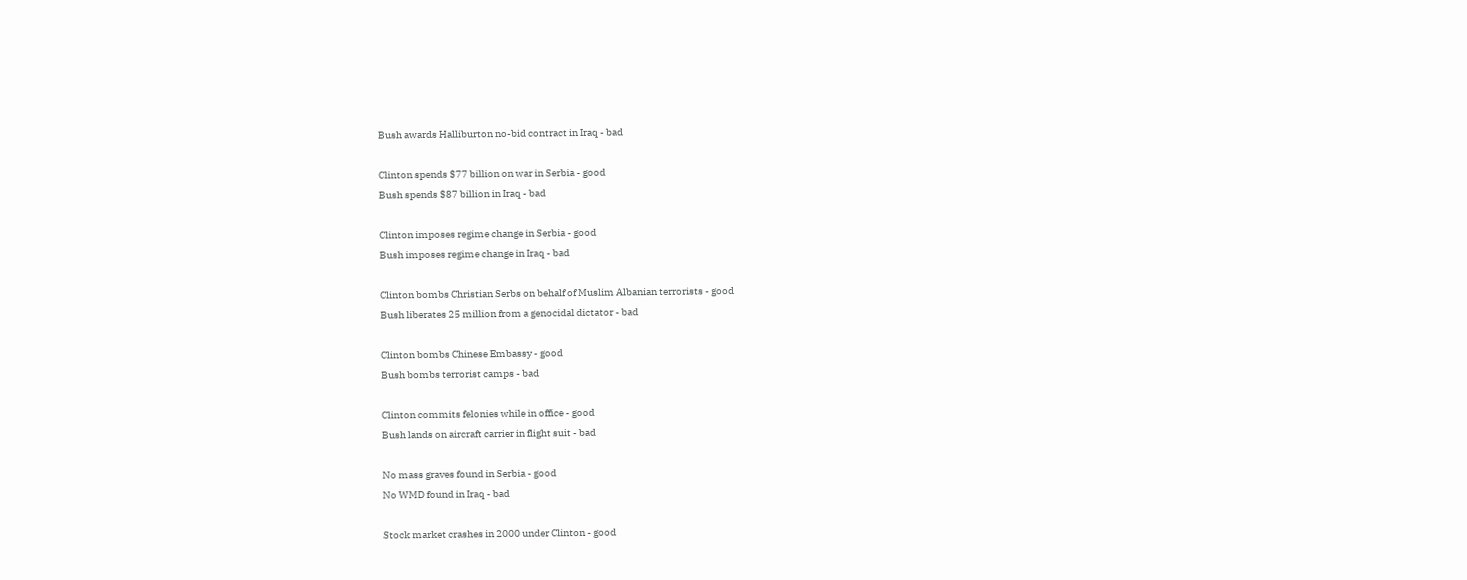Bush awards Halliburton no-bid contract in Iraq - bad

Clinton spends $77 billion on war in Serbia - good
Bush spends $87 billion in Iraq - bad

Clinton imposes regime change in Serbia - good
Bush imposes regime change in Iraq - bad

Clinton bombs Christian Serbs on behalf of Muslim Albanian terrorists - good
Bush liberates 25 million from a genocidal dictator - bad

Clinton bombs Chinese Embassy - good
Bush bombs terrorist camps - bad

Clinton commits felonies while in office - good
Bush lands on aircraft carrier in flight suit - bad

No mass graves found in Serbia - good
No WMD found in Iraq - bad

Stock market crashes in 2000 under Clinton - good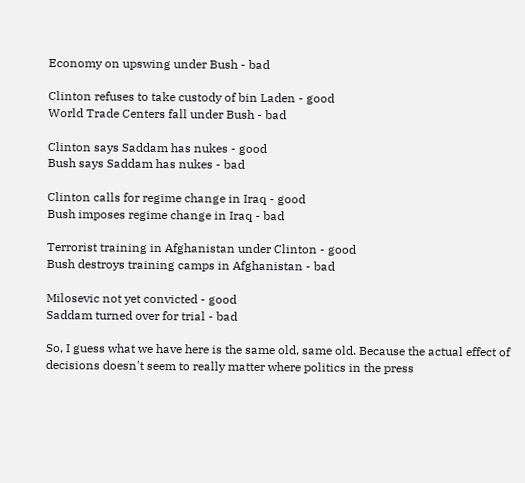Economy on upswing under Bush - bad

Clinton refuses to take custody of bin Laden - good
World Trade Centers fall under Bush - bad

Clinton says Saddam has nukes - good
Bush says Saddam has nukes - bad

Clinton calls for regime change in Iraq - good
Bush imposes regime change in Iraq - bad

Terrorist training in Afghanistan under Clinton - good
Bush destroys training camps in Afghanistan - bad

Milosevic not yet convicted - good
Saddam turned over for trial - bad

So, I guess what we have here is the same old, same old. Because the actual effect of decisions doesn't seem to really matter where politics in the press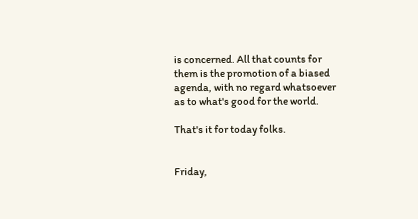is concerned. All that counts for them is the promotion of a biased agenda, with no regard whatsoever as to what's good for the world.

That's it for today folks.


Friday,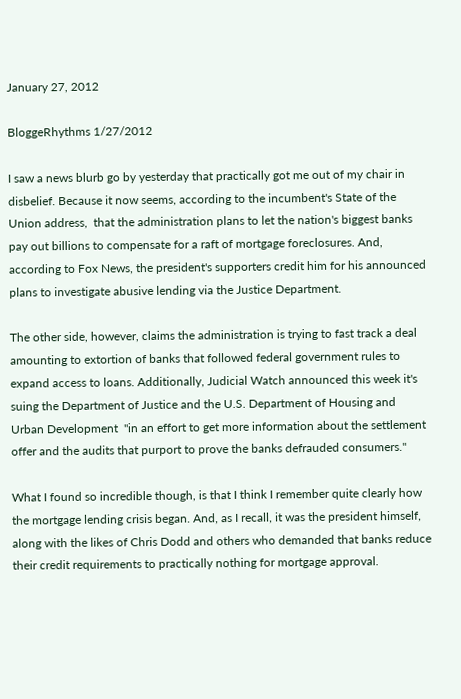January 27, 2012

BloggeRhythms 1/27/2012

I saw a news blurb go by yesterday that practically got me out of my chair in disbelief. Because it now seems, according to the incumbent's State of the Union address,  that the administration plans to let the nation's biggest banks pay out billions to compensate for a raft of mortgage foreclosures. And, according to Fox News, the president's supporters credit him for his announced plans to investigate abusive lending via the Justice Department.

The other side, however, claims the administration is trying to fast track a deal amounting to extortion of banks that followed federal government rules to expand access to loans. Additionally, Judicial Watch announced this week it's suing the Department of Justice and the U.S. Department of Housing and Urban Development  "in an effort to get more information about the settlement offer and the audits that purport to prove the banks defrauded consumers."

What I found so incredible though, is that I think I remember quite clearly how the mortgage lending crisis began. And, as I recall, it was the president himself, along with the likes of Chris Dodd and others who demanded that banks reduce their credit requirements to practically nothing for mortgage approval.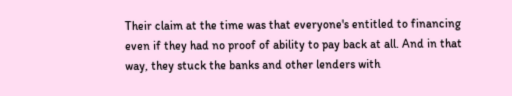Their claim at the time was that everyone's entitled to financing even if they had no proof of ability to pay back at all. And in that way, they stuck the banks and other lenders with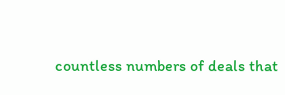countless numbers of deals that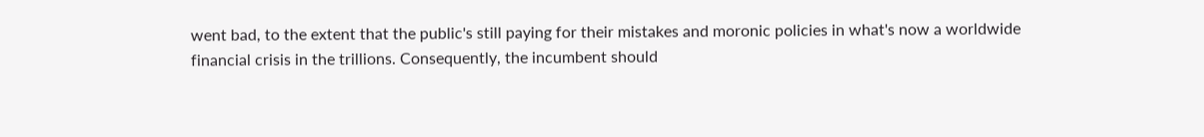went bad, to the extent that the public's still paying for their mistakes and moronic policies in what's now a worldwide financial crisis in the trillions. Consequently, the incumbent should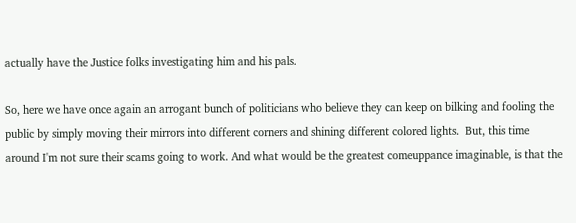actually have the Justice folks investigating him and his pals.

So, here we have once again an arrogant bunch of politicians who believe they can keep on bilking and fooling the public by simply moving their mirrors into different corners and shining different colored lights.  But, this time around I'm not sure their scams going to work. And what would be the greatest comeuppance imaginable, is that the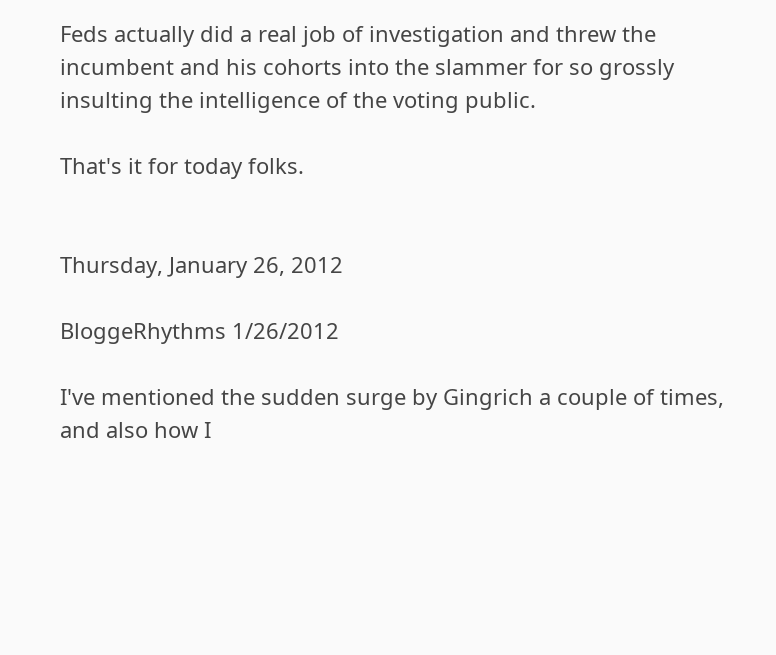Feds actually did a real job of investigation and threw the incumbent and his cohorts into the slammer for so grossly insulting the intelligence of the voting public.

That's it for today folks.


Thursday, January 26, 2012

BloggeRhythms 1/26/2012

I've mentioned the sudden surge by Gingrich a couple of times, and also how I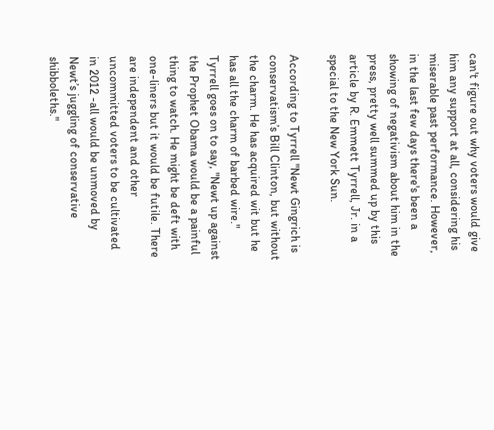can't figure out why voters would give him any support at all, considering his miserable past performance. However, in the last few days there's been a showing of negativism about him in the press, pretty well summed up by this article by R. Emmett Tyrrell, Jr. in a special to the New York Sun.

According to Tyrrell "Newt Gingrich is conservatism’s Bill Clinton, but without the charm. He has acquired wit but he has all the charm of barbed wire." Tyrrell goes on to say, "Newt up against the Prophet Obama would be a painful thing to watch. He might be deft with one-liners but it would be futile. There are independent and other uncommitted voters to be cultivated in 2012 -all would be unmoved by Newt’s juggling of conservative shibboleths."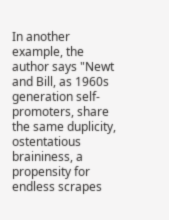In another example, the author says "Newt and Bill, as 1960s generation self-promoters, share the same duplicity, ostentatious braininess, a propensity for endless scrapes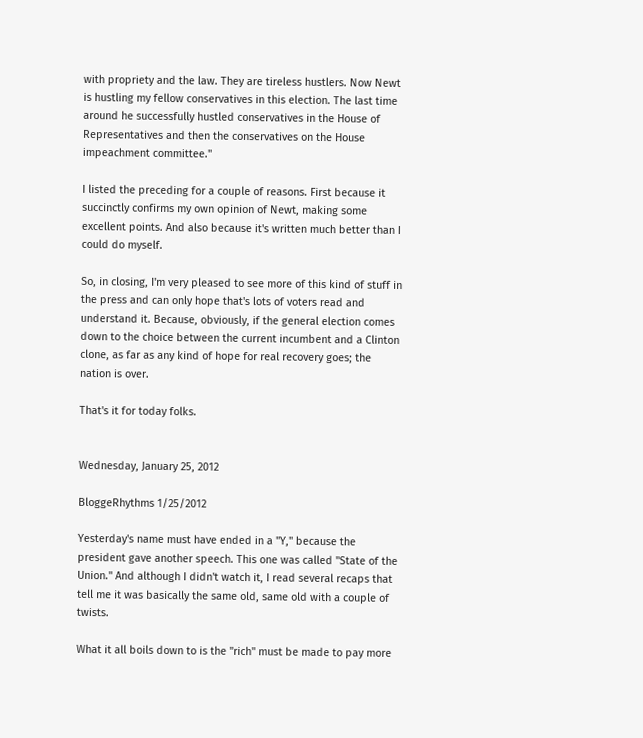with propriety and the law. They are tireless hustlers. Now Newt is hustling my fellow conservatives in this election. The last time around he successfully hustled conservatives in the House of Representatives and then the conservatives on the House impeachment committee."

I listed the preceding for a couple of reasons. First because it succinctly confirms my own opinion of Newt, making some excellent points. And also because it's written much better than I could do myself.

So, in closing, I'm very pleased to see more of this kind of stuff in the press and can only hope that's lots of voters read and understand it. Because, obviously, if the general election comes down to the choice between the current incumbent and a Clinton clone, as far as any kind of hope for real recovery goes; the nation is over.

That's it for today folks.


Wednesday, January 25, 2012

BloggeRhythms 1/25/2012

Yesterday's name must have ended in a "Y," because the president gave another speech. This one was called "State of the Union." And although I didn't watch it, I read several recaps that tell me it was basically the same old, same old with a couple of twists.

What it all boils down to is the "rich" must be made to pay more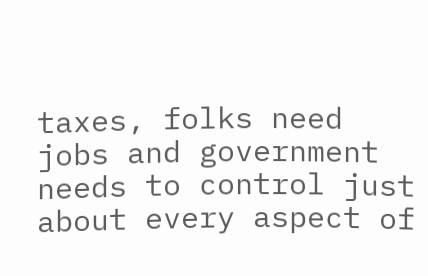taxes, folks need jobs and government needs to control just about every aspect of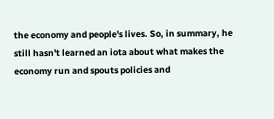the economy and people's lives. So, in summary, he still hasn't learned an iota about what makes the economy run and spouts policies and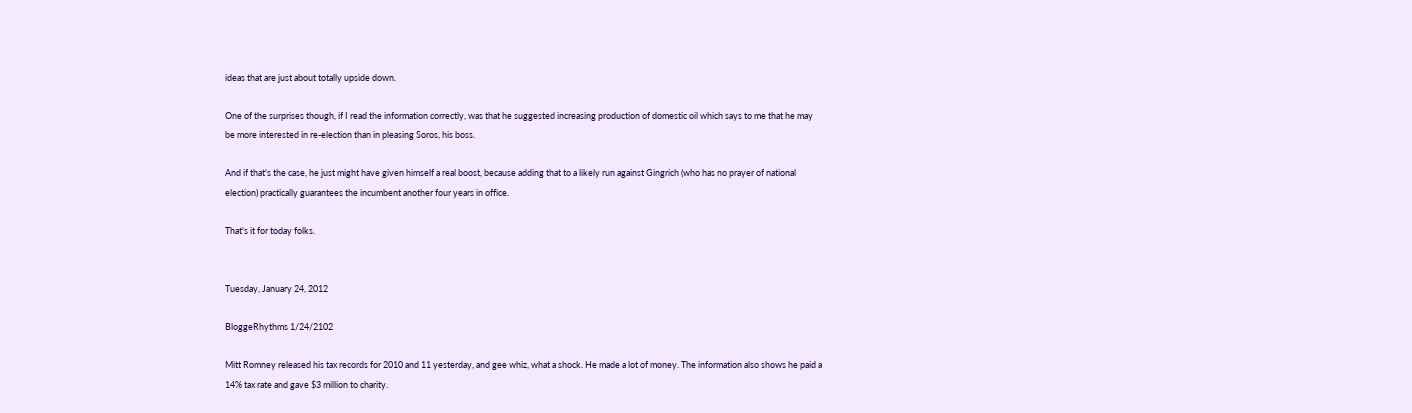ideas that are just about totally upside down.

One of the surprises though, if I read the information correctly, was that he suggested increasing production of domestic oil which says to me that he may be more interested in re-election than in pleasing Soros, his boss.

And if that's the case, he just might have given himself a real boost, because adding that to a likely run against Gingrich (who has no prayer of national election) practically guarantees the incumbent another four years in office.

That's it for today folks.


Tuesday, January 24, 2012

BloggeRhythms 1/24/2102

Mitt Romney released his tax records for 2010 and 11 yesterday, and gee whiz, what a shock. He made a lot of money. The information also shows he paid a 14% tax rate and gave $3 million to charity.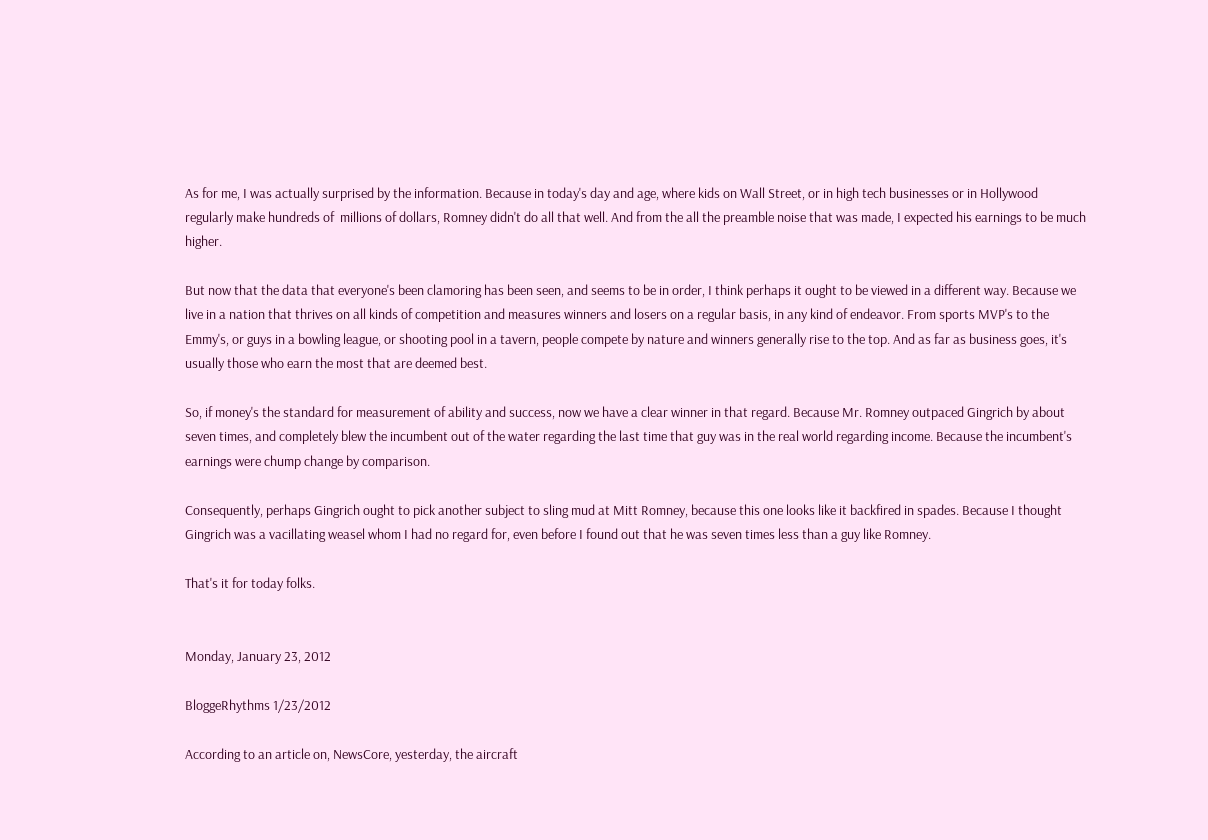As for me, I was actually surprised by the information. Because in today's day and age, where kids on Wall Street, or in high tech businesses or in Hollywood regularly make hundreds of  millions of dollars, Romney didn't do all that well. And from the all the preamble noise that was made, I expected his earnings to be much higher.

But now that the data that everyone's been clamoring has been seen, and seems to be in order, I think perhaps it ought to be viewed in a different way. Because we live in a nation that thrives on all kinds of competition and measures winners and losers on a regular basis, in any kind of endeavor. From sports MVP's to the Emmy's, or guys in a bowling league, or shooting pool in a tavern, people compete by nature and winners generally rise to the top. And as far as business goes, it's usually those who earn the most that are deemed best.

So, if money's the standard for measurement of ability and success, now we have a clear winner in that regard. Because Mr. Romney outpaced Gingrich by about seven times, and completely blew the incumbent out of the water regarding the last time that guy was in the real world regarding income. Because the incumbent's earnings were chump change by comparison.

Consequently, perhaps Gingrich ought to pick another subject to sling mud at Mitt Romney, because this one looks like it backfired in spades. Because I thought Gingrich was a vacillating weasel whom I had no regard for, even before I found out that he was seven times less than a guy like Romney.

That's it for today folks.


Monday, January 23, 2012

BloggeRhythms 1/23/2012

According to an article on, NewsCore, yesterday, the aircraft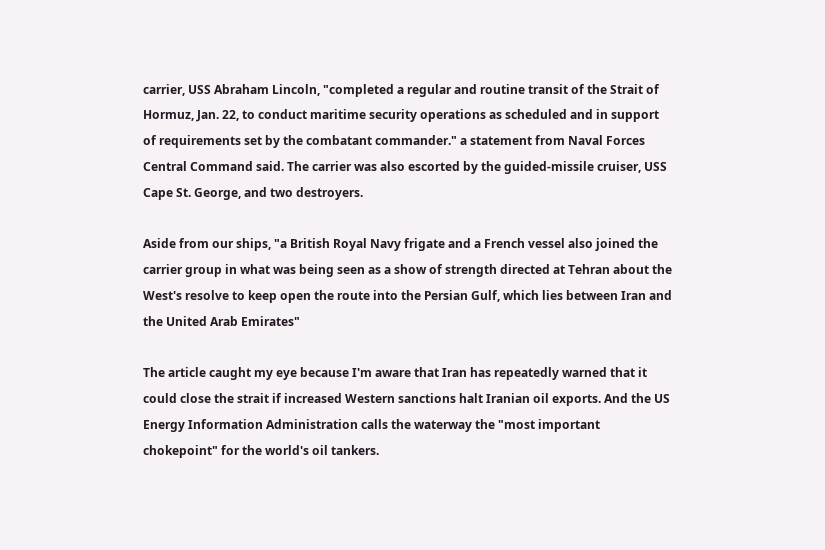carrier, USS Abraham Lincoln, "completed a regular and routine transit of the Strait of Hormuz, Jan. 22, to conduct maritime security operations as scheduled and in support of requirements set by the combatant commander." a statement from Naval Forces Central Command said. The carrier was also escorted by the guided-missile cruiser, USS Cape St. George, and two destroyers.

Aside from our ships, "a British Royal Navy frigate and a French vessel also joined the carrier group in what was being seen as a show of strength directed at Tehran about the West's resolve to keep open the route into the Persian Gulf, which lies between Iran and the United Arab Emirates"

The article caught my eye because I'm aware that Iran has repeatedly warned that it could close the strait if increased Western sanctions halt Iranian oil exports. And the US Energy Information Administration calls the waterway the "most important chokepoint" for the world's oil tankers.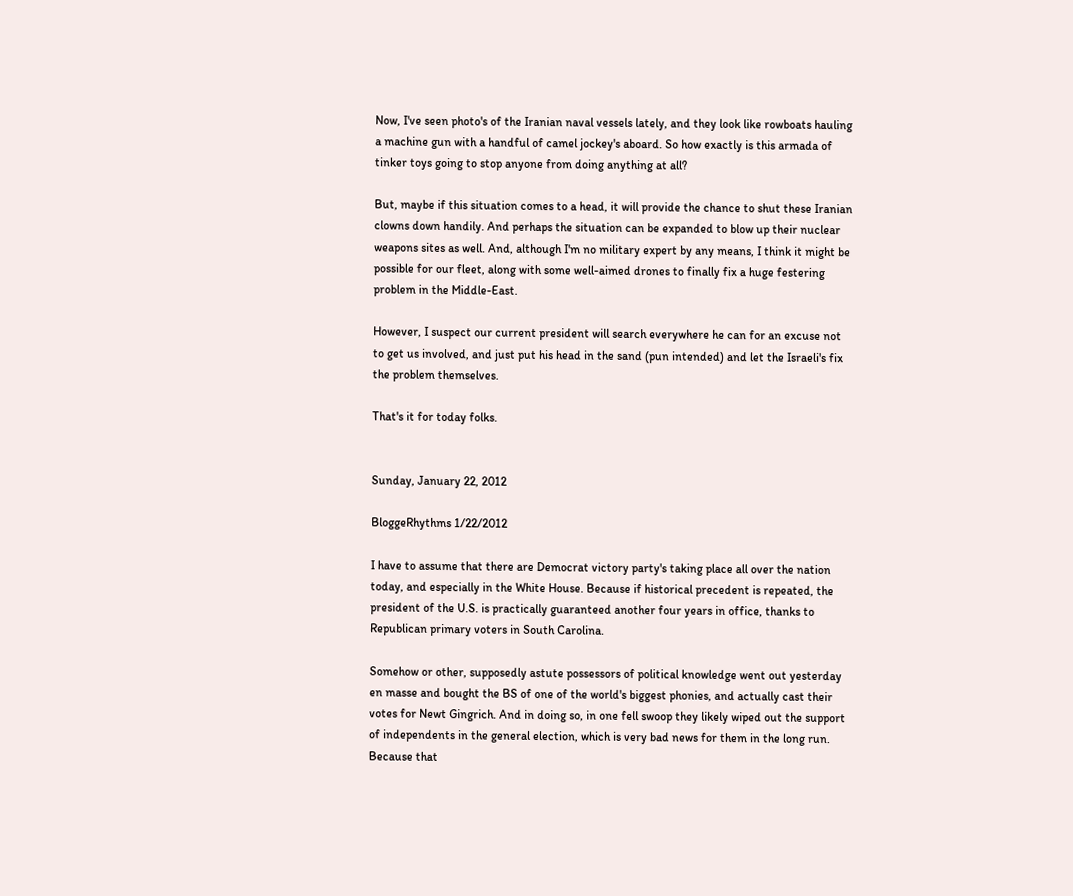Now, I've seen photo's of the Iranian naval vessels lately, and they look like rowboats hauling a machine gun with a handful of camel jockey's aboard. So how exactly is this armada of tinker toys going to stop anyone from doing anything at all?

But, maybe if this situation comes to a head, it will provide the chance to shut these Iranian clowns down handily. And perhaps the situation can be expanded to blow up their nuclear weapons sites as well. And, although I'm no military expert by any means, I think it might be possible for our fleet, along with some well-aimed drones to finally fix a huge festering problem in the Middle-East.

However, I suspect our current president will search everywhere he can for an excuse not to get us involved, and just put his head in the sand (pun intended) and let the Israeli's fix the problem themselves.

That's it for today folks.


Sunday, January 22, 2012

BloggeRhythms 1/22/2012

I have to assume that there are Democrat victory party's taking place all over the nation today, and especially in the White House. Because if historical precedent is repeated, the president of the U.S. is practically guaranteed another four years in office, thanks to Republican primary voters in South Carolina.

Somehow or other, supposedly astute possessors of political knowledge went out yesterday en masse and bought the BS of one of the world's biggest phonies, and actually cast their votes for Newt Gingrich. And in doing so, in one fell swoop they likely wiped out the support of independents in the general election, which is very bad news for them in the long run. Because that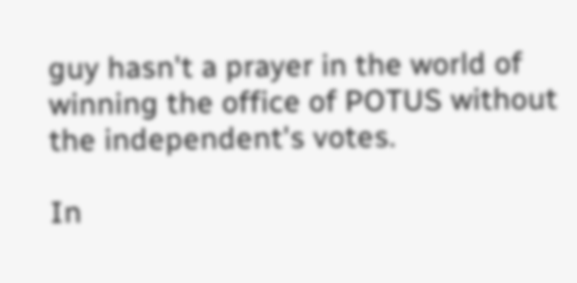guy hasn't a prayer in the world of winning the office of POTUS without the independent's votes.

In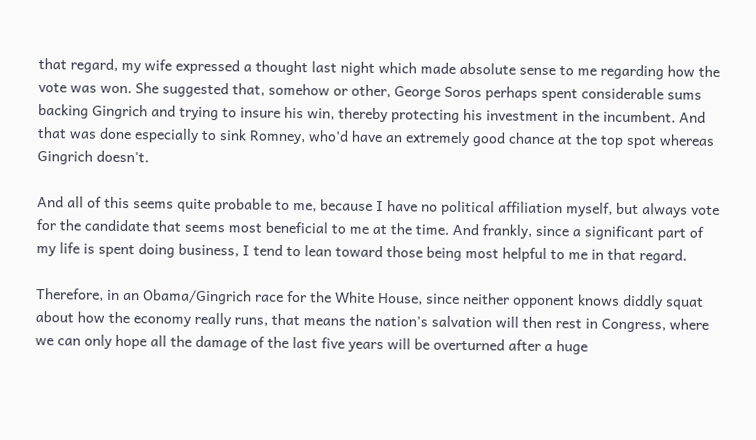that regard, my wife expressed a thought last night which made absolute sense to me regarding how the vote was won. She suggested that, somehow or other, George Soros perhaps spent considerable sums backing Gingrich and trying to insure his win, thereby protecting his investment in the incumbent. And that was done especially to sink Romney, who'd have an extremely good chance at the top spot whereas Gingrich doesn't.

And all of this seems quite probable to me, because I have no political affiliation myself, but always vote for the candidate that seems most beneficial to me at the time. And frankly, since a significant part of my life is spent doing business, I tend to lean toward those being most helpful to me in that regard.

Therefore, in an Obama/Gingrich race for the White House, since neither opponent knows diddly squat about how the economy really runs, that means the nation's salvation will then rest in Congress, where we can only hope all the damage of the last five years will be overturned after a huge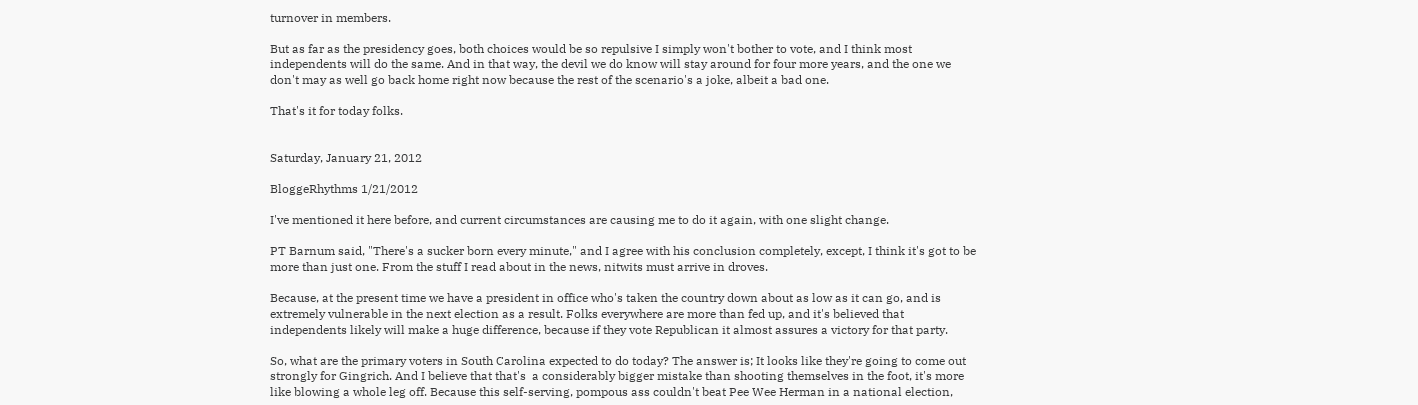turnover in members.

But as far as the presidency goes, both choices would be so repulsive I simply won't bother to vote, and I think most independents will do the same. And in that way, the devil we do know will stay around for four more years, and the one we don't may as well go back home right now because the rest of the scenario's a joke, albeit a bad one.

That's it for today folks.


Saturday, January 21, 2012

BloggeRhythms 1/21/2012

I've mentioned it here before, and current circumstances are causing me to do it again, with one slight change.

PT Barnum said, "There's a sucker born every minute," and I agree with his conclusion completely, except, I think it's got to be more than just one. From the stuff I read about in the news, nitwits must arrive in droves.

Because, at the present time we have a president in office who's taken the country down about as low as it can go, and is extremely vulnerable in the next election as a result. Folks everywhere are more than fed up, and it's believed that independents likely will make a huge difference, because if they vote Republican it almost assures a victory for that party.

So, what are the primary voters in South Carolina expected to do today? The answer is; It looks like they're going to come out strongly for Gingrich. And I believe that that's  a considerably bigger mistake than shooting themselves in the foot, it's more like blowing a whole leg off. Because this self-serving, pompous ass couldn't beat Pee Wee Herman in a national election,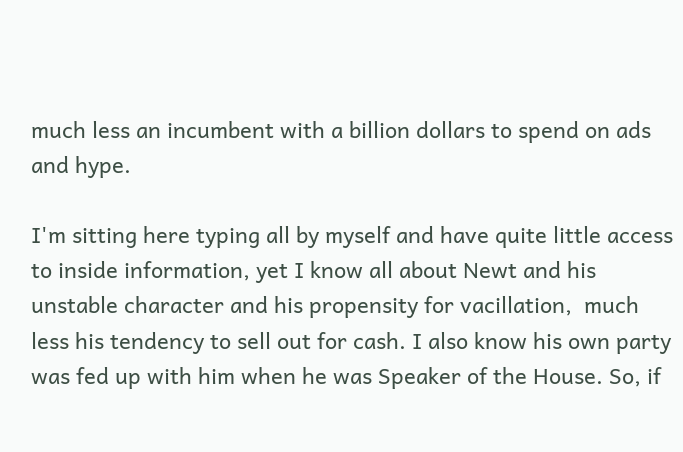much less an incumbent with a billion dollars to spend on ads and hype.

I'm sitting here typing all by myself and have quite little access to inside information, yet I know all about Newt and his unstable character and his propensity for vacillation,  much less his tendency to sell out for cash. I also know his own party was fed up with him when he was Speaker of the House. So, if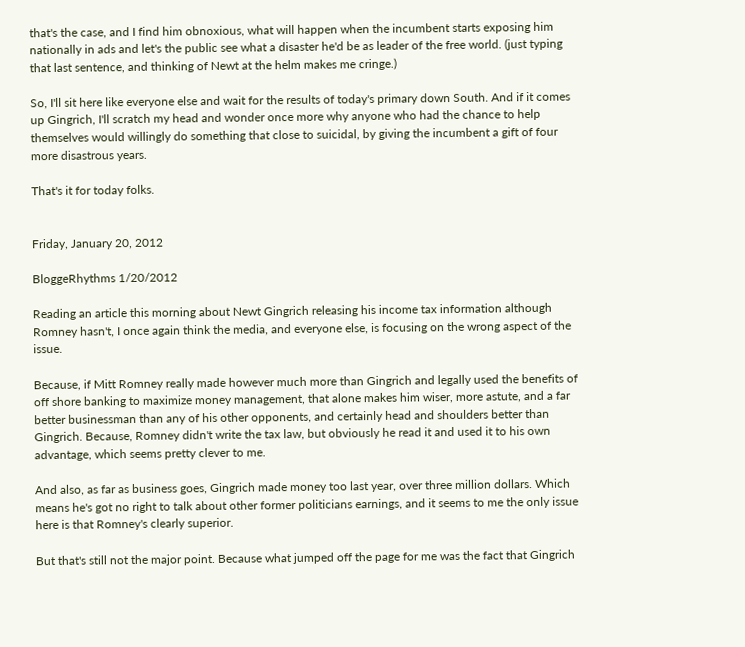that's the case, and I find him obnoxious, what will happen when the incumbent starts exposing him nationally in ads and let's the public see what a disaster he'd be as leader of the free world. (just typing that last sentence, and thinking of Newt at the helm makes me cringe.)

So, I'll sit here like everyone else and wait for the results of today's primary down South. And if it comes up Gingrich, I'll scratch my head and wonder once more why anyone who had the chance to help themselves would willingly do something that close to suicidal, by giving the incumbent a gift of four more disastrous years.

That's it for today folks.


Friday, January 20, 2012

BloggeRhythms 1/20/2012

Reading an article this morning about Newt Gingrich releasing his income tax information although Romney hasn't, I once again think the media, and everyone else, is focusing on the wrong aspect of the issue.

Because, if Mitt Romney really made however much more than Gingrich and legally used the benefits of  off shore banking to maximize money management, that alone makes him wiser, more astute, and a far better businessman than any of his other opponents, and certainly head and shoulders better than Gingrich. Because, Romney didn't write the tax law, but obviously he read it and used it to his own advantage, which seems pretty clever to me.

And also, as far as business goes, Gingrich made money too last year, over three million dollars. Which means he's got no right to talk about other former politicians earnings, and it seems to me the only issue here is that Romney's clearly superior.

But that's still not the major point. Because what jumped off the page for me was the fact that Gingrich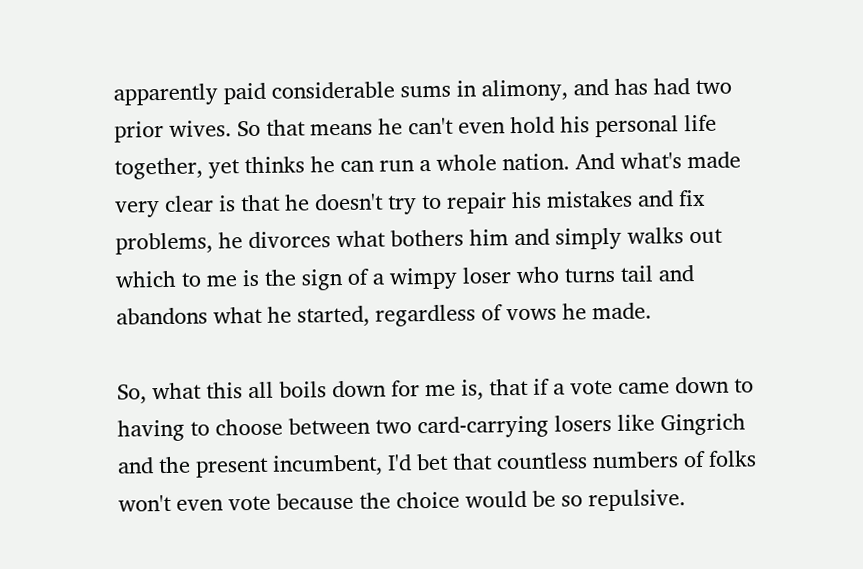apparently paid considerable sums in alimony, and has had two prior wives. So that means he can't even hold his personal life together, yet thinks he can run a whole nation. And what's made very clear is that he doesn't try to repair his mistakes and fix problems, he divorces what bothers him and simply walks out which to me is the sign of a wimpy loser who turns tail and abandons what he started, regardless of vows he made.

So, what this all boils down for me is, that if a vote came down to having to choose between two card-carrying losers like Gingrich and the present incumbent, I'd bet that countless numbers of folks won't even vote because the choice would be so repulsive.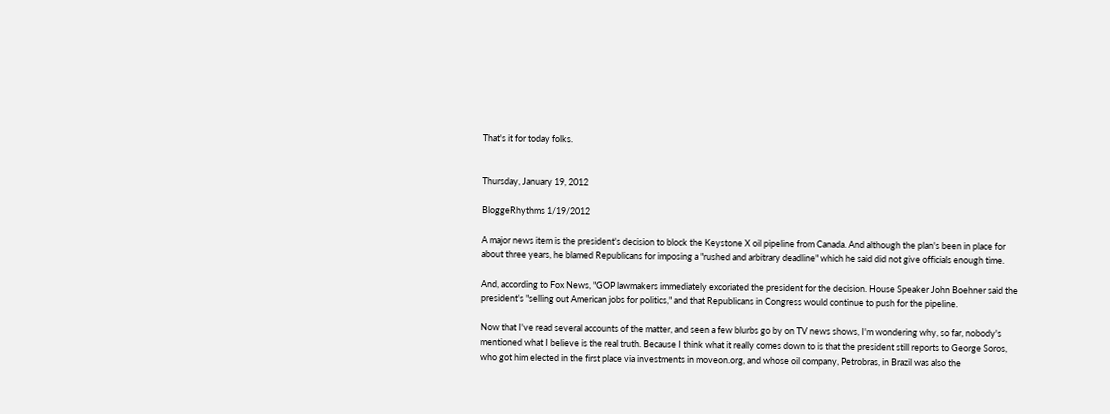That's it for today folks.


Thursday, January 19, 2012

BloggeRhythms 1/19/2012

A major news item is the president's decision to block the Keystone X oil pipeline from Canada. And although the plan's been in place for about three years, he blamed Republicans for imposing a "rushed and arbitrary deadline" which he said did not give officials enough time.

And, according to Fox News, "GOP lawmakers immediately excoriated the president for the decision. House Speaker John Boehner said the president's "selling out American jobs for politics," and that Republicans in Congress would continue to push for the pipeline.

Now that I've read several accounts of the matter, and seen a few blurbs go by on TV news shows, I'm wondering why, so far, nobody's mentioned what I believe is the real truth. Because I think what it really comes down to is that the president still reports to George Soros, who got him elected in the first place via investments in moveon.org, and whose oil company, Petrobras, in Brazil was also the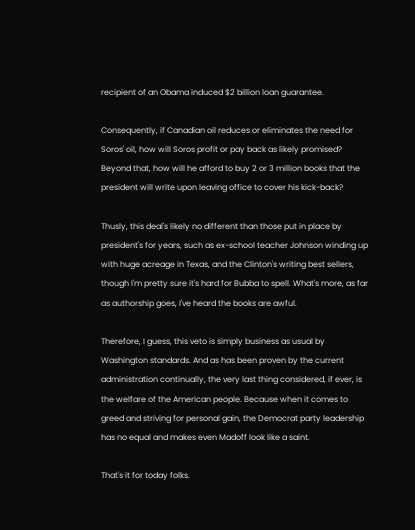recipient of an Obama induced $2 billion loan guarantee.

Consequently, if Canadian oil reduces or eliminates the need for Soros' oil, how will Soros profit or pay back as likely promised? Beyond that, how will he afford to buy 2 or 3 million books that the president will write upon leaving office to cover his kick-back?

Thusly, this deal's likely no different than those put in place by president's for years, such as ex-school teacher Johnson winding up with huge acreage in Texas, and the Clinton's writing best sellers, though I'm pretty sure it's hard for Bubba to spell. What's more, as far as authorship goes, I've heard the books are awful.

Therefore, I guess, this veto is simply business as usual by Washington standards. And as has been proven by the current administration continually, the very last thing considered, if ever, is the welfare of the American people. Because when it comes to greed and striving for personal gain, the Democrat party leadership has no equal and makes even Madoff look like a saint.

That's it for today folks.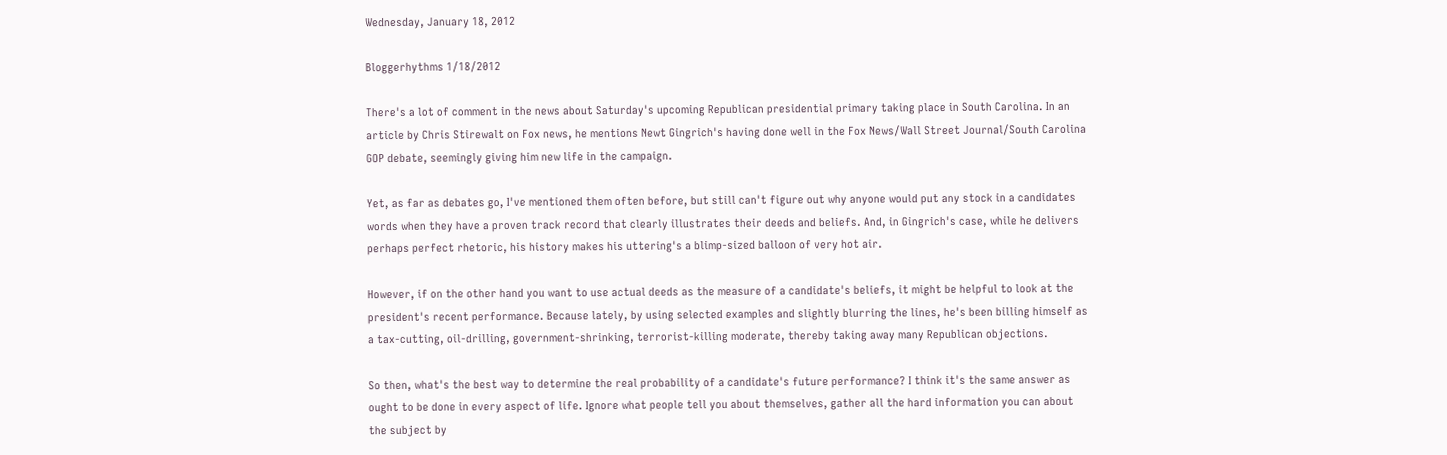Wednesday, January 18, 2012

Bloggerhythms 1/18/2012

There's a lot of comment in the news about Saturday's upcoming Republican presidential primary taking place in South Carolina. In an article by Chris Stirewalt on Fox news, he mentions Newt Gingrich's having done well in the Fox News/Wall Street Journal/South Carolina GOP debate, seemingly giving him new life in the campaign.

Yet, as far as debates go, I've mentioned them often before, but still can't figure out why anyone would put any stock in a candidates words when they have a proven track record that clearly illustrates their deeds and beliefs. And, in Gingrich's case, while he delivers perhaps perfect rhetoric, his history makes his uttering's a blimp-sized balloon of very hot air.

However, if on the other hand you want to use actual deeds as the measure of a candidate's beliefs, it might be helpful to look at the president's recent performance. Because lately, by using selected examples and slightly blurring the lines, he's been billing himself as a tax-cutting, oil-drilling, government-shrinking, terrorist-killing moderate, thereby taking away many Republican objections.

So then, what's the best way to determine the real probability of a candidate's future performance? I think it's the same answer as ought to be done in every aspect of life. Ignore what people tell you about themselves, gather all the hard information you can about the subject by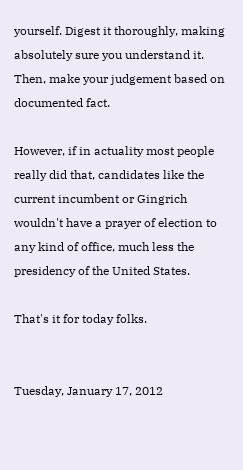yourself. Digest it thoroughly, making absolutely sure you understand it. Then, make your judgement based on documented fact.

However, if in actuality most people really did that, candidates like the current incumbent or Gingrich wouldn't have a prayer of election to any kind of office, much less the presidency of the United States.

That's it for today folks.


Tuesday, January 17, 2012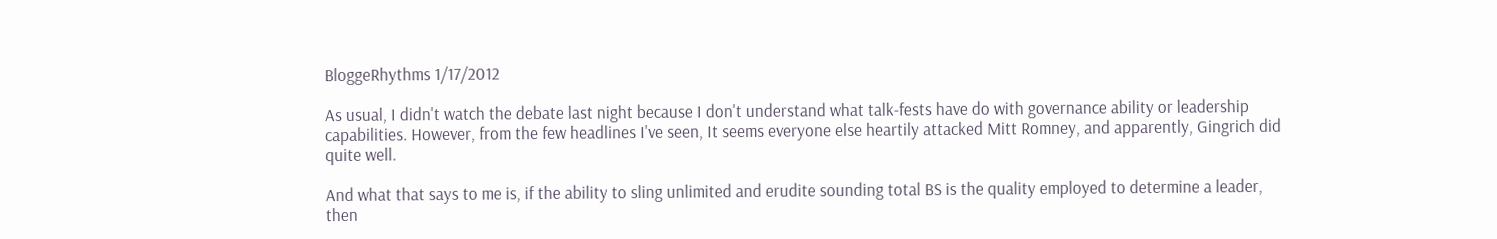BloggeRhythms 1/17/2012

As usual, I didn't watch the debate last night because I don't understand what talk-fests have do with governance ability or leadership capabilities. However, from the few headlines I've seen, It seems everyone else heartily attacked Mitt Romney, and apparently, Gingrich did quite well.

And what that says to me is, if the ability to sling unlimited and erudite sounding total BS is the quality employed to determine a leader, then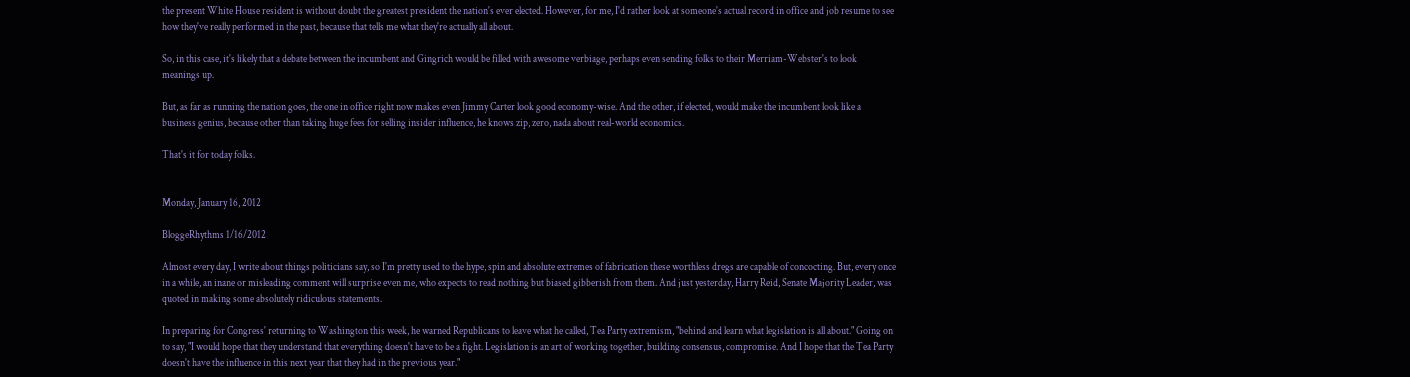the present White House resident is without doubt the greatest president the nation's ever elected. However, for me, I'd rather look at someone's actual record in office and job resume to see how they've really performed in the past, because that tells me what they're actually all about.

So, in this case, it's likely that a debate between the incumbent and Gingrich would be filled with awesome verbiage, perhaps even sending folks to their Merriam-Webster's to look meanings up.

But, as far as running the nation goes, the one in office right now makes even Jimmy Carter look good economy-wise. And the other, if elected, would make the incumbent look like a business genius, because other than taking huge fees for selling insider influence, he knows zip, zero, nada about real-world economics.

That's it for today folks.


Monday, January 16, 2012

BloggeRhythms 1/16/2012

Almost every day, I write about things politicians say, so I'm pretty used to the hype, spin and absolute extremes of fabrication these worthless dregs are capable of concocting. But, every once in a while, an inane or misleading comment will surprise even me, who expects to read nothing but biased gibberish from them. And just yesterday, Harry Reid, Senate Majority Leader, was quoted in making some absolutely ridiculous statements.

In preparing for Congress' returning to Washington this week, he warned Republicans to leave what he called, Tea Party extremism, "behind and learn what legislation is all about." Going on to say, "I would hope that they understand that everything doesn't have to be a fight. Legislation is an art of working together, building consensus, compromise. And I hope that the Tea Party doesn't have the influence in this next year that they had in the previous year."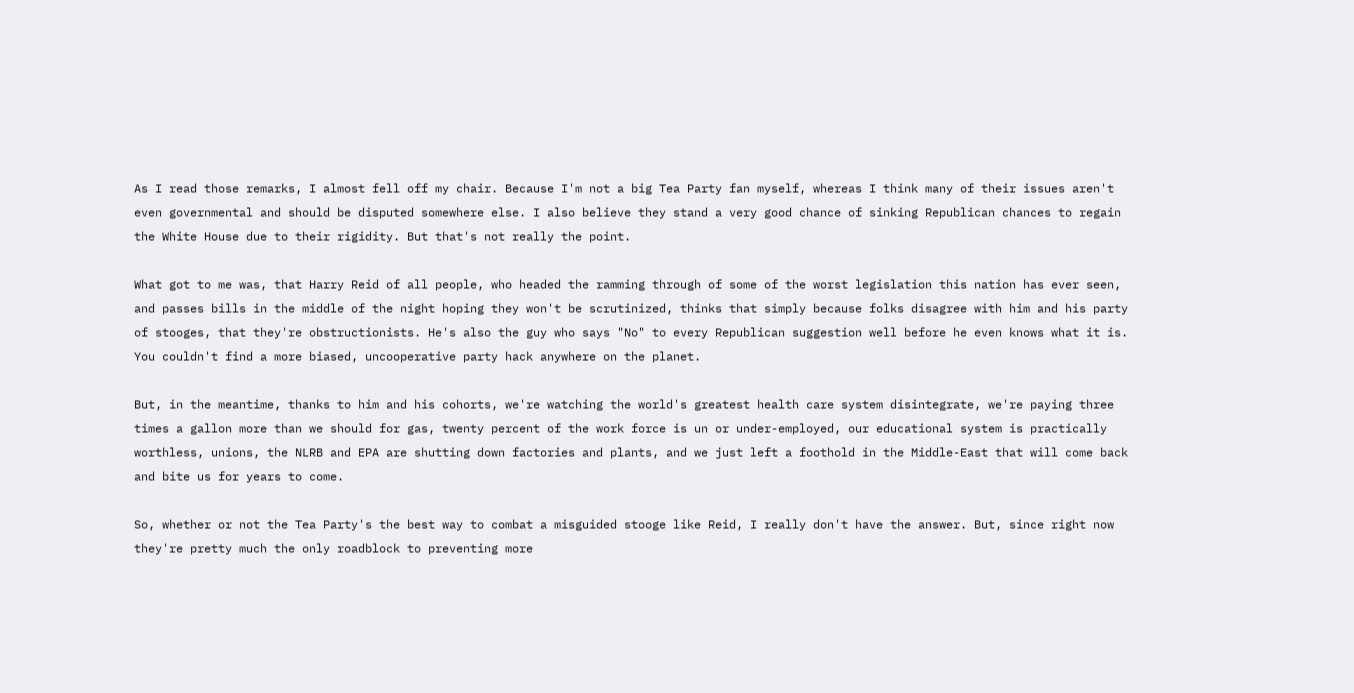As I read those remarks, I almost fell off my chair. Because I'm not a big Tea Party fan myself, whereas I think many of their issues aren't even governmental and should be disputed somewhere else. I also believe they stand a very good chance of sinking Republican chances to regain the White House due to their rigidity. But that's not really the point.

What got to me was, that Harry Reid of all people, who headed the ramming through of some of the worst legislation this nation has ever seen, and passes bills in the middle of the night hoping they won't be scrutinized, thinks that simply because folks disagree with him and his party of stooges, that they're obstructionists. He's also the guy who says "No" to every Republican suggestion well before he even knows what it is. You couldn't find a more biased, uncooperative party hack anywhere on the planet.

But, in the meantime, thanks to him and his cohorts, we're watching the world's greatest health care system disintegrate, we're paying three times a gallon more than we should for gas, twenty percent of the work force is un or under-employed, our educational system is practically worthless, unions, the NLRB and EPA are shutting down factories and plants, and we just left a foothold in the Middle-East that will come back and bite us for years to come.

So, whether or not the Tea Party's the best way to combat a misguided stooge like Reid, I really don't have the answer. But, since right now they're pretty much the only roadblock to preventing more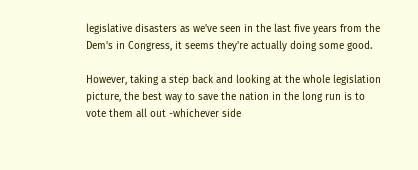legislative disasters as we've seen in the last five years from the Dem's in Congress, it seems they're actually doing some good.

However, taking a step back and looking at the whole legislation picture, the best way to save the nation in the long run is to vote them all out -whichever side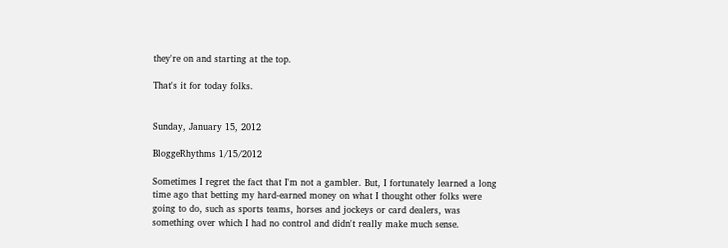they're on and starting at the top.

That's it for today folks.


Sunday, January 15, 2012

BloggeRhythms 1/15/2012

Sometimes I regret the fact that I'm not a gambler. But, I fortunately learned a long time ago that betting my hard-earned money on what I thought other folks were going to do, such as sports teams, horses and jockeys or card dealers, was something over which I had no control and didn't really make much sense.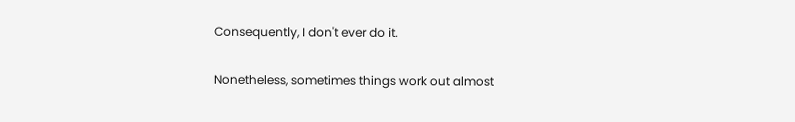Consequently, I don't ever do it.

Nonetheless, sometimes things work out almost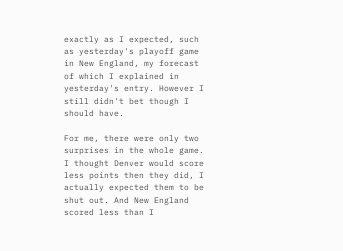exactly as I expected, such as yesterday's playoff game in New England, my forecast of which I explained in yesterday's entry. However I still didn't bet though I should have.

For me, there were only two surprises in the whole game. I thought Denver would score less points then they did, I actually expected them to be shut out. And New England scored less than I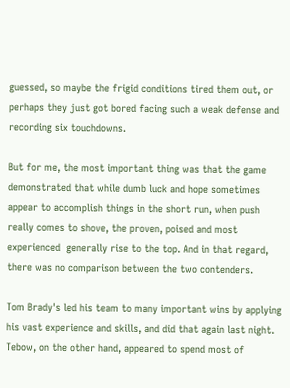guessed, so maybe the frigid conditions tired them out, or perhaps they just got bored facing such a weak defense and recording six touchdowns.

But for me, the most important thing was that the game demonstrated that while dumb luck and hope sometimes appear to accomplish things in the short run, when push really comes to shove, the proven, poised and most experienced  generally rise to the top. And in that regard, there was no comparison between the two contenders.

Tom Brady's led his team to many important wins by applying his vast experience and skills, and did that again last night. Tebow, on the other hand, appeared to spend most of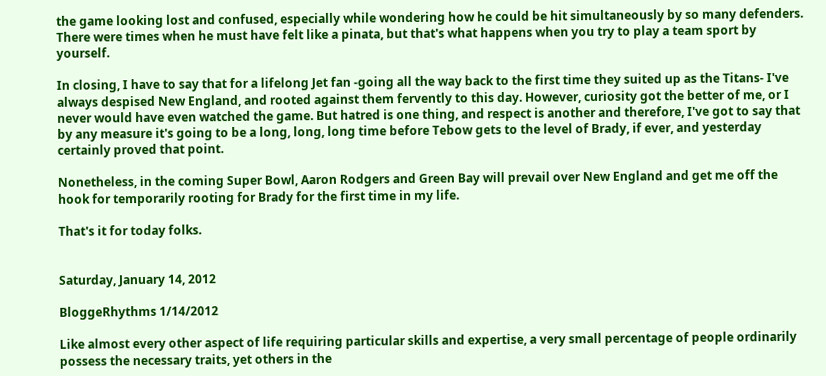the game looking lost and confused, especially while wondering how he could be hit simultaneously by so many defenders. There were times when he must have felt like a pinata, but that's what happens when you try to play a team sport by yourself.

In closing, I have to say that for a lifelong Jet fan -going all the way back to the first time they suited up as the Titans- I've always despised New England, and rooted against them fervently to this day. However, curiosity got the better of me, or I never would have even watched the game. But hatred is one thing, and respect is another and therefore, I've got to say that by any measure it's going to be a long, long, long time before Tebow gets to the level of Brady, if ever, and yesterday certainly proved that point.

Nonetheless, in the coming Super Bowl, Aaron Rodgers and Green Bay will prevail over New England and get me off the hook for temporarily rooting for Brady for the first time in my life.

That's it for today folks.


Saturday, January 14, 2012

BloggeRhythms 1/14/2012

Like almost every other aspect of life requiring particular skills and expertise, a very small percentage of people ordinarily possess the necessary traits, yet others in the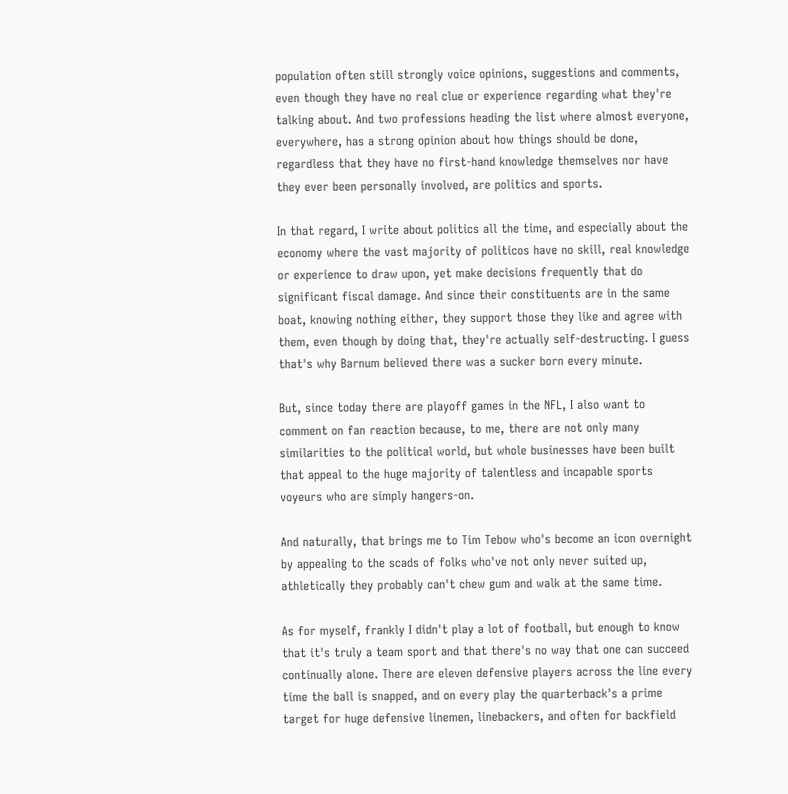population often still strongly voice opinions, suggestions and comments, even though they have no real clue or experience regarding what they're talking about. And two professions heading the list where almost everyone, everywhere, has a strong opinion about how things should be done, regardless that they have no first-hand knowledge themselves nor have they ever been personally involved, are politics and sports.

In that regard, I write about politics all the time, and especially about the economy where the vast majority of politicos have no skill, real knowledge or experience to draw upon, yet make decisions frequently that do significant fiscal damage. And since their constituents are in the same boat, knowing nothing either, they support those they like and agree with them, even though by doing that, they're actually self-destructing. I guess that's why Barnum believed there was a sucker born every minute.

But, since today there are playoff games in the NFL, I also want to comment on fan reaction because, to me, there are not only many similarities to the political world, but whole businesses have been built that appeal to the huge majority of talentless and incapable sports voyeurs who are simply hangers-on.

And naturally, that brings me to Tim Tebow who's become an icon overnight by appealing to the scads of folks who've not only never suited up, athletically they probably can't chew gum and walk at the same time.

As for myself, frankly I didn't play a lot of football, but enough to know that it's truly a team sport and that there's no way that one can succeed continually alone. There are eleven defensive players across the line every time the ball is snapped, and on every play the quarterback's a prime target for huge defensive linemen, linebackers, and often for backfield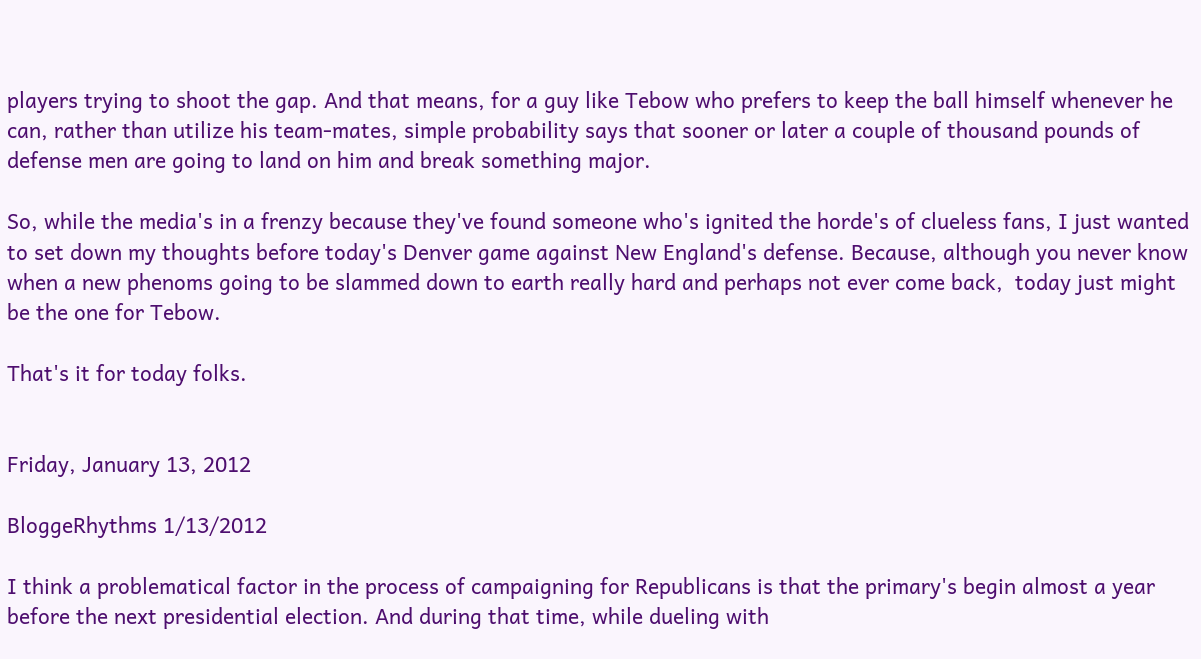players trying to shoot the gap. And that means, for a guy like Tebow who prefers to keep the ball himself whenever he can, rather than utilize his team-mates, simple probability says that sooner or later a couple of thousand pounds of defense men are going to land on him and break something major.

So, while the media's in a frenzy because they've found someone who's ignited the horde's of clueless fans, I just wanted to set down my thoughts before today's Denver game against New England's defense. Because, although you never know when a new phenoms going to be slammed down to earth really hard and perhaps not ever come back,  today just might be the one for Tebow.

That's it for today folks.


Friday, January 13, 2012

BloggeRhythms 1/13/2012

I think a problematical factor in the process of campaigning for Republicans is that the primary's begin almost a year before the next presidential election. And during that time, while dueling with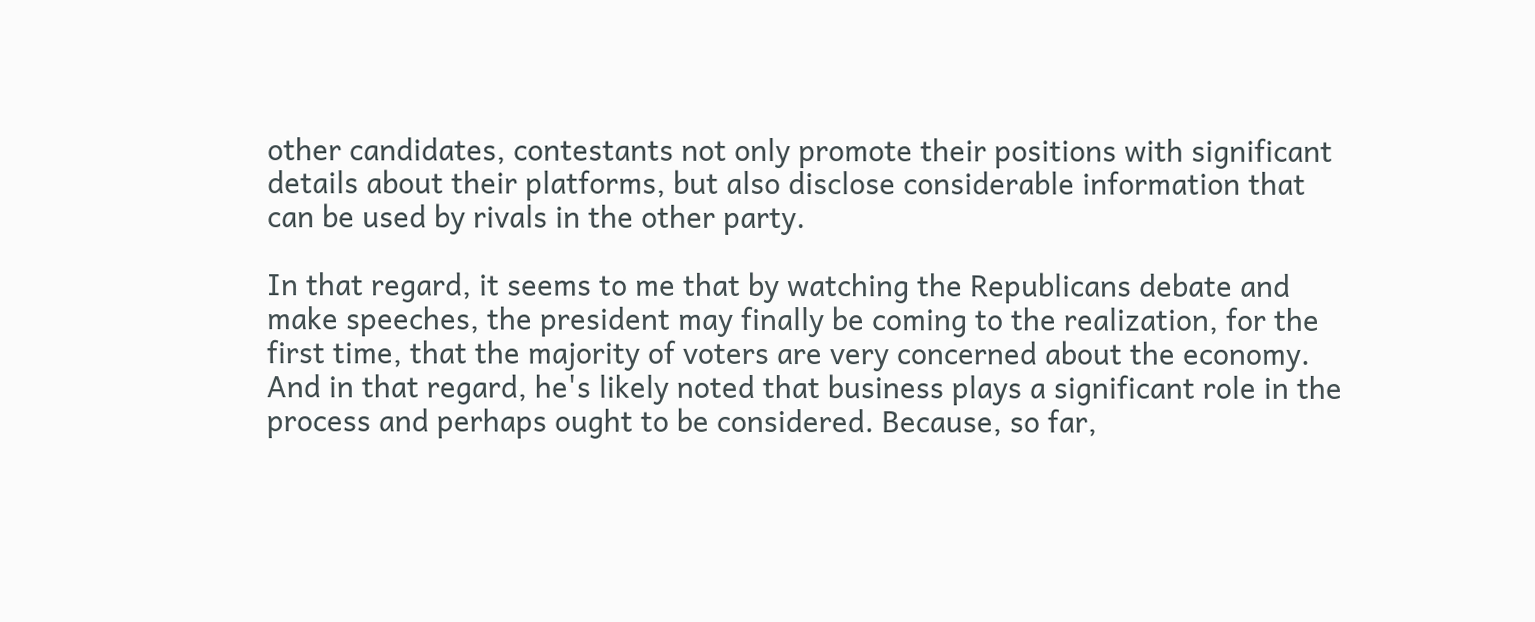other candidates, contestants not only promote their positions with significant details about their platforms, but also disclose considerable information that can be used by rivals in the other party.

In that regard, it seems to me that by watching the Republicans debate and make speeches, the president may finally be coming to the realization, for the first time, that the majority of voters are very concerned about the economy. And in that regard, he's likely noted that business plays a significant role in the process and perhaps ought to be considered. Because, so far,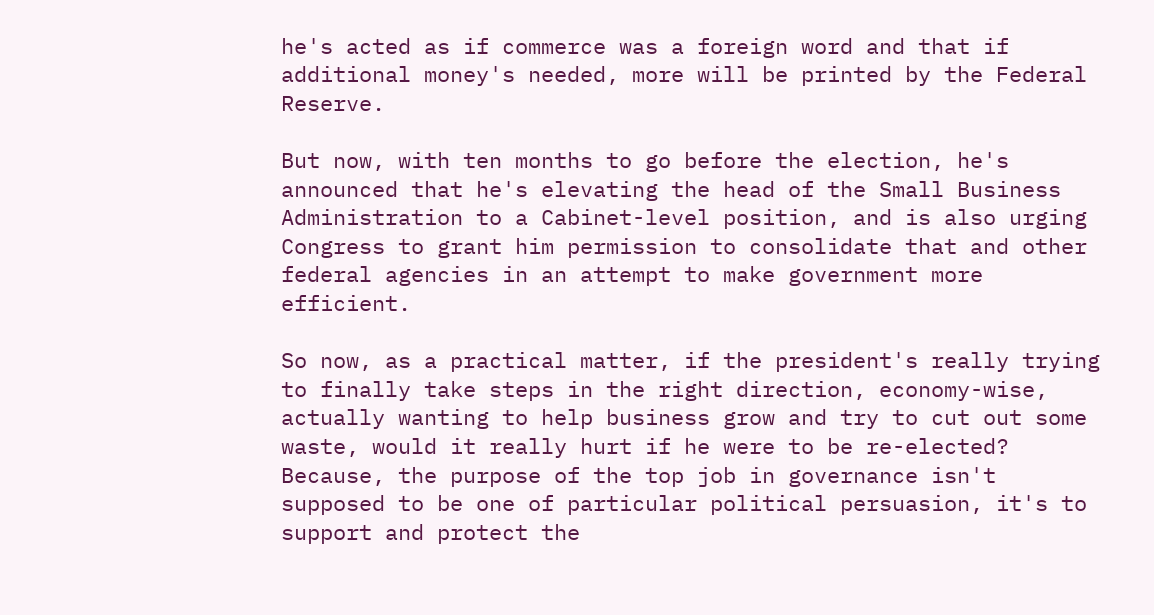he's acted as if commerce was a foreign word and that if additional money's needed, more will be printed by the Federal Reserve.

But now, with ten months to go before the election, he's announced that he's elevating the head of the Small Business Administration to a Cabinet-level position, and is also urging Congress to grant him permission to consolidate that and other federal agencies in an attempt to make government more efficient.

So now, as a practical matter, if the president's really trying to finally take steps in the right direction, economy-wise, actually wanting to help business grow and try to cut out some waste, would it really hurt if he were to be re-elected? Because, the purpose of the top job in governance isn't supposed to be one of particular political persuasion, it's to support and protect the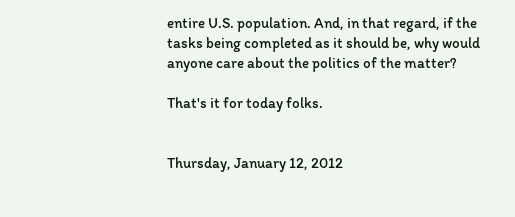entire U.S. population. And, in that regard, if the tasks being completed as it should be, why would anyone care about the politics of the matter?

That's it for today folks.


Thursday, January 12, 2012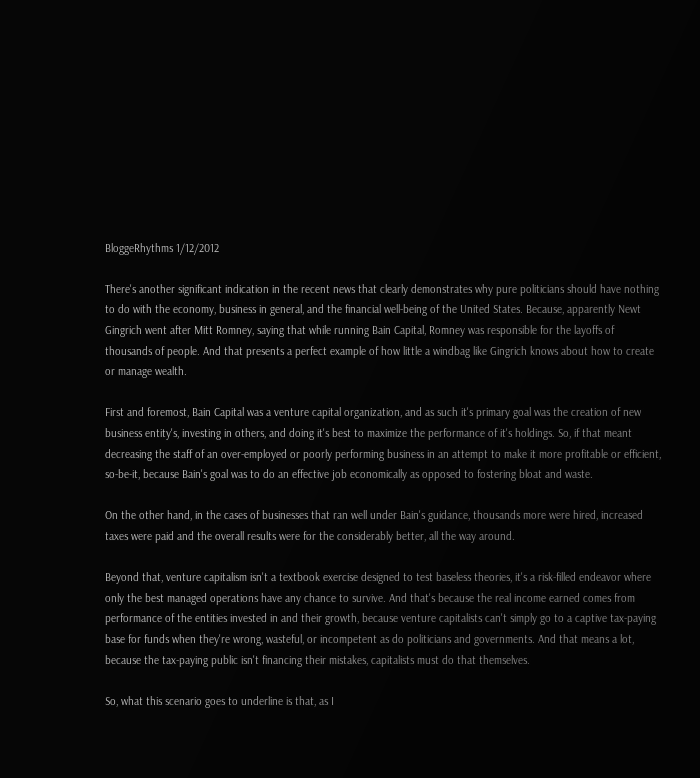BloggeRhythms 1/12/2012

There's another significant indication in the recent news that clearly demonstrates why pure politicians should have nothing to do with the economy, business in general, and the financial well-being of the United States. Because, apparently Newt Gingrich went after Mitt Romney, saying that while running Bain Capital, Romney was responsible for the layoffs of thousands of people. And that presents a perfect example of how little a windbag like Gingrich knows about how to create or manage wealth.

First and foremost, Bain Capital was a venture capital organization, and as such it's primary goal was the creation of new business entity's, investing in others, and doing it's best to maximize the performance of it's holdings. So, if that meant decreasing the staff of an over-employed or poorly performing business in an attempt to make it more profitable or efficient, so-be-it, because Bain's goal was to do an effective job economically as opposed to fostering bloat and waste.

On the other hand, in the cases of businesses that ran well under Bain's guidance, thousands more were hired, increased taxes were paid and the overall results were for the considerably better, all the way around.

Beyond that, venture capitalism isn't a textbook exercise designed to test baseless theories, it's a risk-filled endeavor where only the best managed operations have any chance to survive. And that's because the real income earned comes from performance of the entities invested in and their growth, because venture capitalists can't simply go to a captive tax-paying base for funds when they're wrong, wasteful, or incompetent as do politicians and governments. And that means a lot, because the tax-paying public isn't financing their mistakes, capitalists must do that themselves.

So, what this scenario goes to underline is that, as I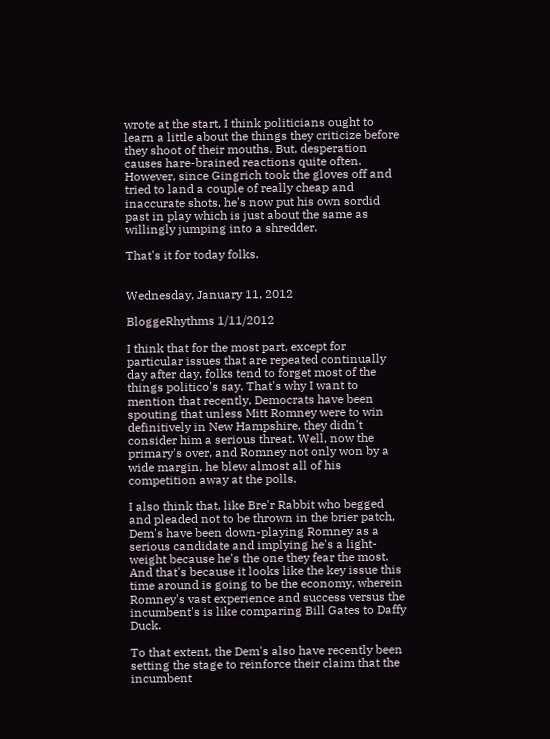wrote at the start, I think politicians ought to learn a little about the things they criticize before they shoot of their mouths. But, desperation causes hare-brained reactions quite often.  However, since Gingrich took the gloves off and tried to land a couple of really cheap and inaccurate shots, he's now put his own sordid past in play which is just about the same as willingly jumping into a shredder.

That's it for today folks.


Wednesday, January 11, 2012

BloggeRhythms 1/11/2012

I think that for the most part, except for particular issues that are repeated continually day after day, folks tend to forget most of the things politico's say. That's why I want to mention that recently, Democrats have been spouting that unless Mitt Romney were to win definitively in New Hampshire, they didn't consider him a serious threat. Well, now the primary's over, and Romney not only won by a wide margin, he blew almost all of his competition away at the polls.

I also think that, like Bre'r Rabbit who begged and pleaded not to be thrown in the brier patch, Dem's have been down-playing Romney as a serious candidate and implying he's a light-weight because he's the one they fear the most. And that's because it looks like the key issue this time around is going to be the economy, wherein Romney's vast experience and success versus the incumbent's is like comparing Bill Gates to Daffy Duck.

To that extent, the Dem's also have recently been setting the stage to reinforce their claim that the incumbent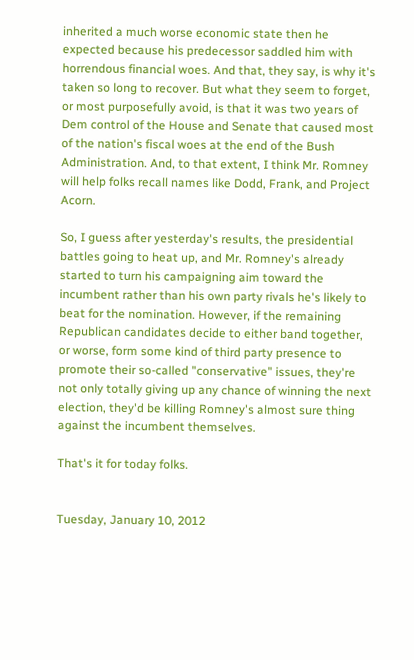inherited a much worse economic state then he expected because his predecessor saddled him with horrendous financial woes. And that, they say, is why it's taken so long to recover. But what they seem to forget, or most purposefully avoid, is that it was two years of Dem control of the House and Senate that caused most of the nation's fiscal woes at the end of the Bush Administration. And, to that extent, I think Mr. Romney will help folks recall names like Dodd, Frank, and Project Acorn.

So, I guess after yesterday's results, the presidential battles going to heat up, and Mr. Romney's already started to turn his campaigning aim toward the incumbent rather than his own party rivals he's likely to beat for the nomination. However, if the remaining Republican candidates decide to either band together, or worse, form some kind of third party presence to promote their so-called "conservative" issues, they're not only totally giving up any chance of winning the next election, they'd be killing Romney's almost sure thing against the incumbent themselves.

That's it for today folks.


Tuesday, January 10, 2012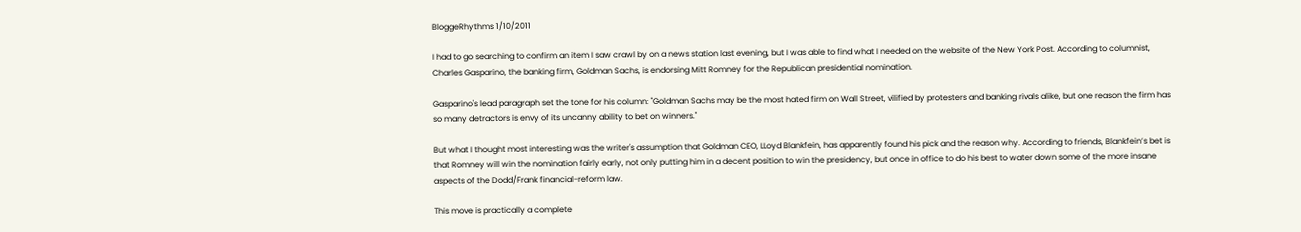BloggeRhythms 1/10/2011

I had to go searching to confirm an item I saw crawl by on a news station last evening, but I was able to find what I needed on the website of the New York Post. According to columnist, Charles Gasparino, the banking firm, Goldman Sachs, is endorsing Mitt Romney for the Republican presidential nomination.

Gasparino's lead paragraph set the tone for his column: "Goldman Sachs may be the most hated firm on Wall Street, vilified by protesters and banking rivals alike, but one reason the firm has so many detractors is envy of its uncanny ability to bet on winners."

But what I thought most interesting was the writer's assumption that Goldman CEO, LLoyd Blankfein, has apparently found his pick and the reason why. According to friends, Blankfein’s bet is that Romney will win the nomination fairly early, not only putting him in a decent position to win the presidency, but once in office to do his best to water down some of the more insane aspects of the Dodd/Frank financial-reform law.

This move is practically a complete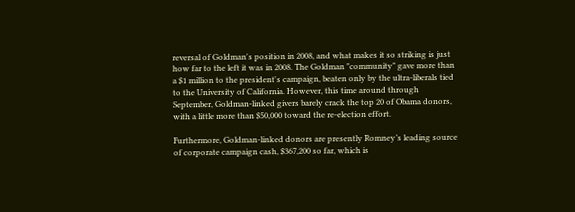reversal of Goldman's position in 2008, and what makes it so striking is just how far to the left it was in 2008. The Goldman "community" gave more than a $1 million to the president's campaign, beaten only by the ultra-liberals tied to the University of California. However, this time around through September, Goldman-linked givers barely crack the top 20 of Obama donors, with a little more than $50,000 toward the re-election effort.

Furthermore, Goldman-linked donors are presently Romney’s leading source of corporate campaign cash, $367,200 so far, which is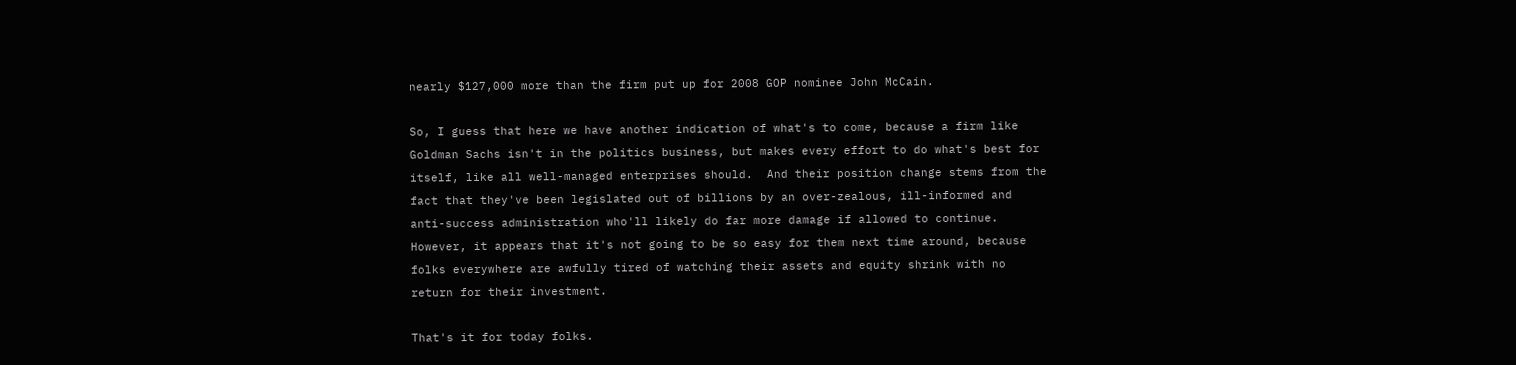nearly $127,000 more than the firm put up for 2008 GOP nominee John McCain.

So, I guess that here we have another indication of what's to come, because a firm like Goldman Sachs isn't in the politics business, but makes every effort to do what's best for itself, like all well-managed enterprises should.  And their position change stems from the fact that they've been legislated out of billions by an over-zealous, ill-informed and anti-success administration who'll likely do far more damage if allowed to continue. However, it appears that it's not going to be so easy for them next time around, because folks everywhere are awfully tired of watching their assets and equity shrink with no return for their investment.

That's it for today folks.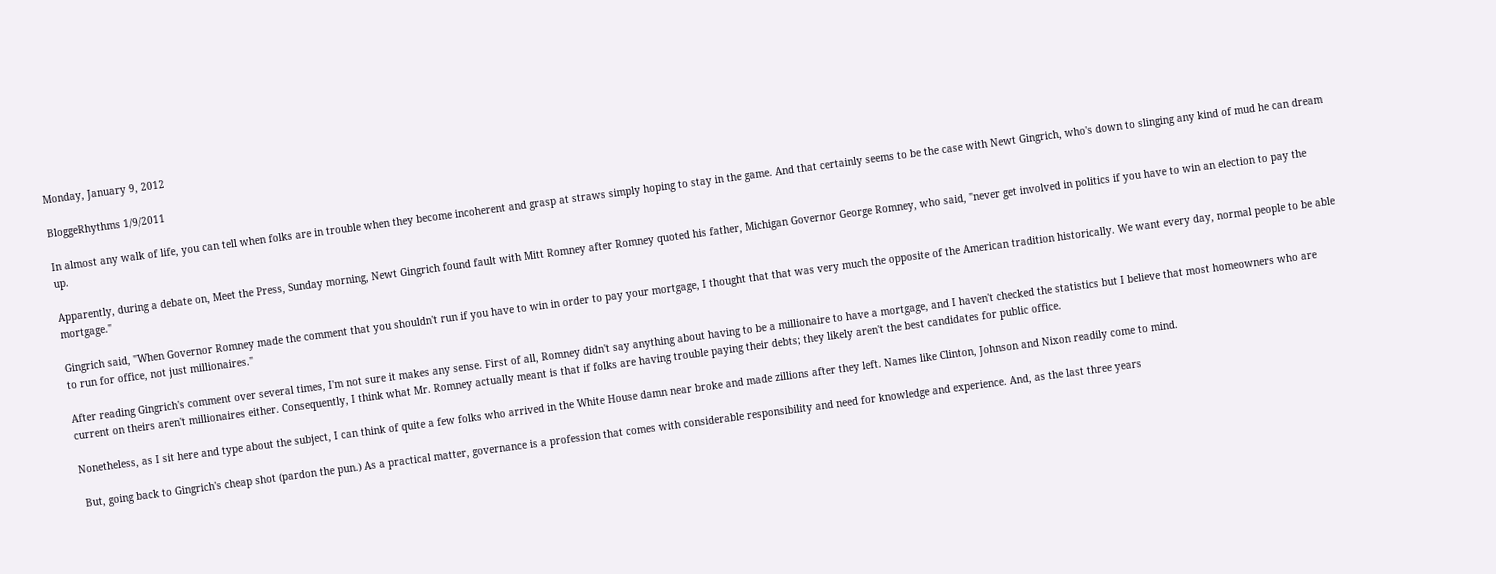Monday, January 9, 2012

BloggeRhythms 1/9/2011

In almost any walk of life, you can tell when folks are in trouble when they become incoherent and grasp at straws simply hoping to stay in the game. And that certainly seems to be the case with Newt Gingrich, who's down to slinging any kind of mud he can dream up.

Apparently, during a debate on, Meet the Press, Sunday morning, Newt Gingrich found fault with Mitt Romney after Romney quoted his father, Michigan Governor George Romney, who said, "never get involved in politics if you have to win an election to pay the mortgage."

Gingrich said, "When Governor Romney made the comment that you shouldn't run if you have to win in order to pay your mortgage, I thought that that was very much the opposite of the American tradition historically. We want every day, normal people to be able to run for office, not just millionaires."

After reading Gingrich's comment over several times, I'm not sure it makes any sense. First of all, Romney didn't say anything about having to be a millionaire to have a mortgage, and I haven't checked the statistics but I believe that most homeowners who are current on theirs aren't millionaires either. Consequently, I think what Mr. Romney actually meant is that if folks are having trouble paying their debts; they likely aren't the best candidates for public office.

Nonetheless, as I sit here and type about the subject, I can think of quite a few folks who arrived in the White House damn near broke and made zillions after they left. Names like Clinton, Johnson and Nixon readily come to mind.

 But, going back to Gingrich's cheap shot (pardon the pun.) As a practical matter, governance is a profession that comes with considerable responsibility and need for knowledge and experience. And, as the last three years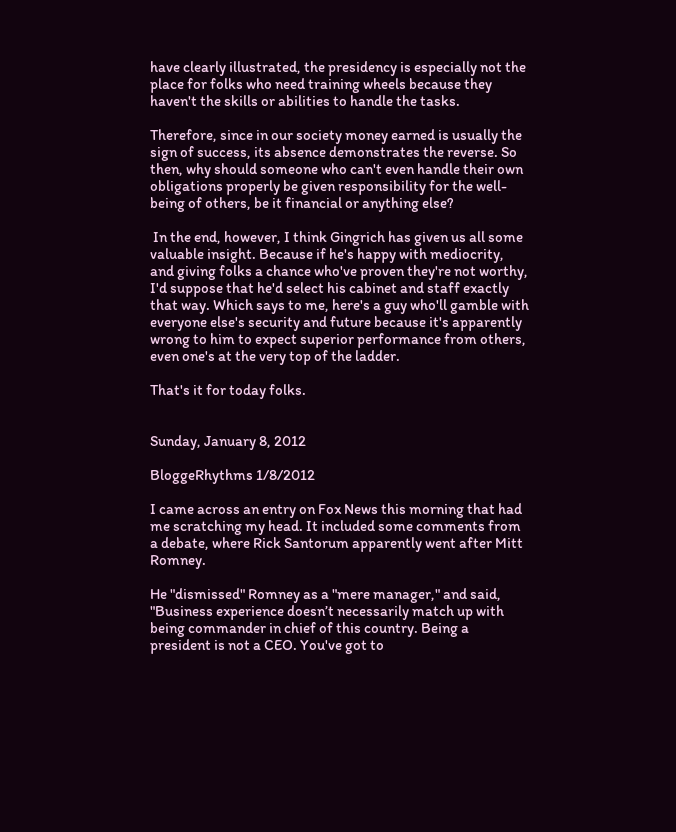have clearly illustrated, the presidency is especially not the place for folks who need training wheels because they haven't the skills or abilities to handle the tasks.

Therefore, since in our society money earned is usually the sign of success, its absence demonstrates the reverse. So then, why should someone who can't even handle their own obligations properly be given responsibility for the well-being of others, be it financial or anything else?

 In the end, however, I think Gingrich has given us all some valuable insight. Because if he's happy with mediocrity, and giving folks a chance who've proven they're not worthy, I'd suppose that he'd select his cabinet and staff exactly that way. Which says to me, here's a guy who'll gamble with everyone else's security and future because it's apparently wrong to him to expect superior performance from others, even one's at the very top of the ladder.

That's it for today folks.


Sunday, January 8, 2012

BloggeRhythms 1/8/2012

I came across an entry on Fox News this morning that had me scratching my head. It included some comments from a debate, where Rick Santorum apparently went after Mitt Romney.

He "dismissed" Romney as a "mere manager," and said, "Business experience doesn’t necessarily match up with being commander in chief of this country. Being a president is not a CEO. You've got to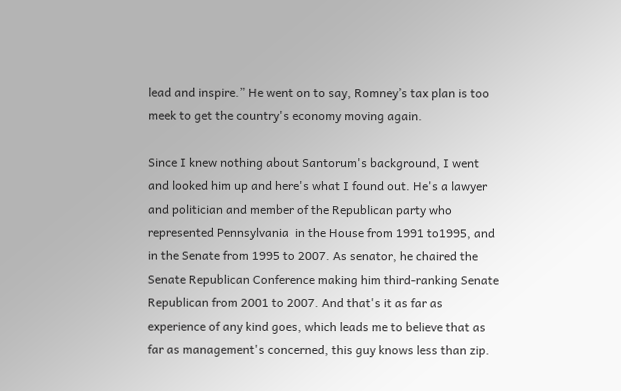lead and inspire.” He went on to say, Romney’s tax plan is too meek to get the country's economy moving again.

Since I knew nothing about Santorum's background, I went and looked him up and here's what I found out. He's a lawyer and politician and member of the Republican party who represented Pennsylvania  in the House from 1991 to1995, and in the Senate from 1995 to 2007. As senator, he chaired the Senate Republican Conference making him third-ranking Senate Republican from 2001 to 2007. And that's it as far as experience of any kind goes, which leads me to believe that as far as management's concerned, this guy knows less than zip.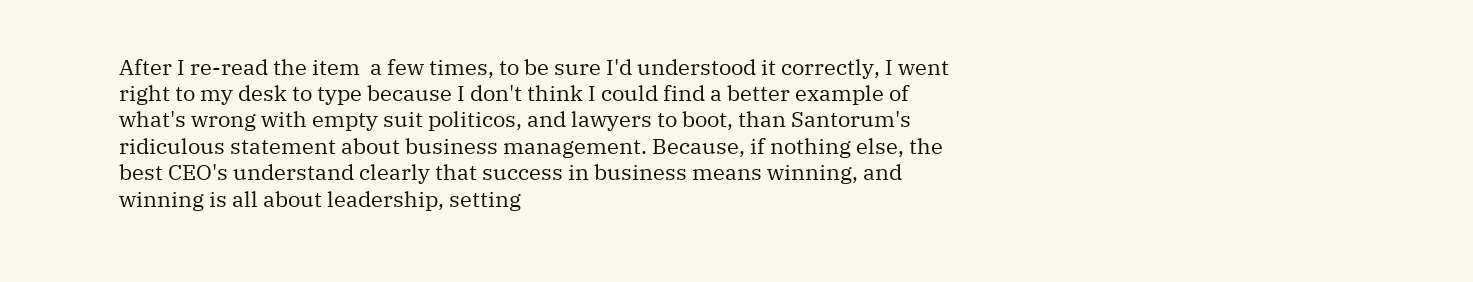After I re-read the item  a few times, to be sure I'd understood it correctly, I went right to my desk to type because I don't think I could find a better example of what's wrong with empty suit politicos, and lawyers to boot, than Santorum's ridiculous statement about business management. Because, if nothing else, the best CEO's understand clearly that success in business means winning, and winning is all about leadership, setting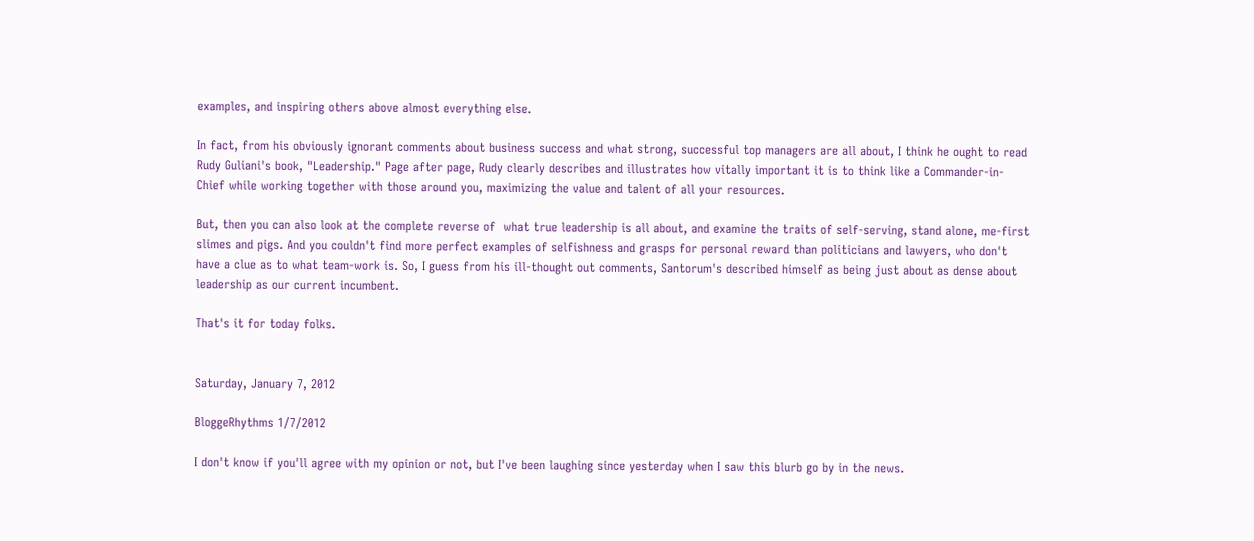examples, and inspiring others above almost everything else.

In fact, from his obviously ignorant comments about business success and what strong, successful top managers are all about, I think he ought to read Rudy Guliani's book, "Leadership." Page after page, Rudy clearly describes and illustrates how vitally important it is to think like a Commander-in-Chief while working together with those around you, maximizing the value and talent of all your resources.

But, then you can also look at the complete reverse of  what true leadership is all about, and examine the traits of self-serving, stand alone, me-first slimes and pigs. And you couldn't find more perfect examples of selfishness and grasps for personal reward than politicians and lawyers, who don't have a clue as to what team-work is. So, I guess from his ill-thought out comments, Santorum's described himself as being just about as dense about leadership as our current incumbent.

That's it for today folks.


Saturday, January 7, 2012

BloggeRhythms 1/7/2012

I don't know if you'll agree with my opinion or not, but I've been laughing since yesterday when I saw this blurb go by in the news.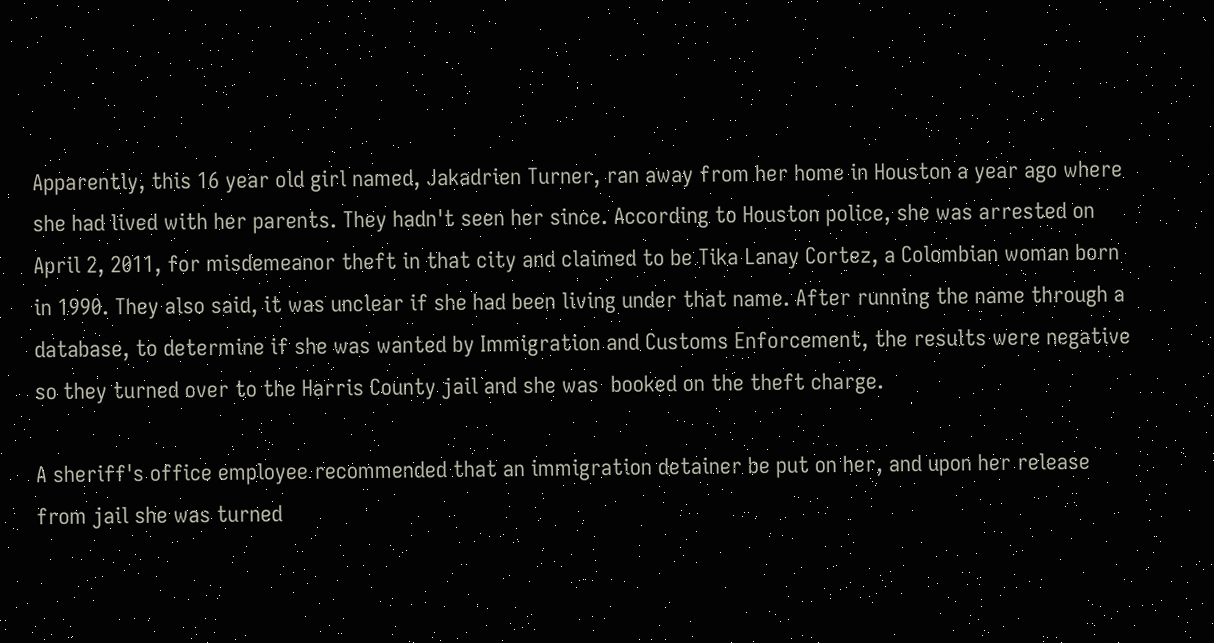Apparently, this 16 year old girl named, Jakadrien Turner, ran away from her home in Houston a year ago where she had lived with her parents. They hadn't seen her since. According to Houston police, she was arrested on April 2, 2011, for misdemeanor theft in that city and claimed to be Tika Lanay Cortez, a Colombian woman born in 1990. They also said, it was unclear if she had been living under that name. After running the name through a database, to determine if she was wanted by Immigration and Customs Enforcement, the results were negative so they turned over to the Harris County jail and she was  booked on the theft charge.

A sheriff's office employee recommended that an immigration detainer be put on her, and upon her release from jail she was turned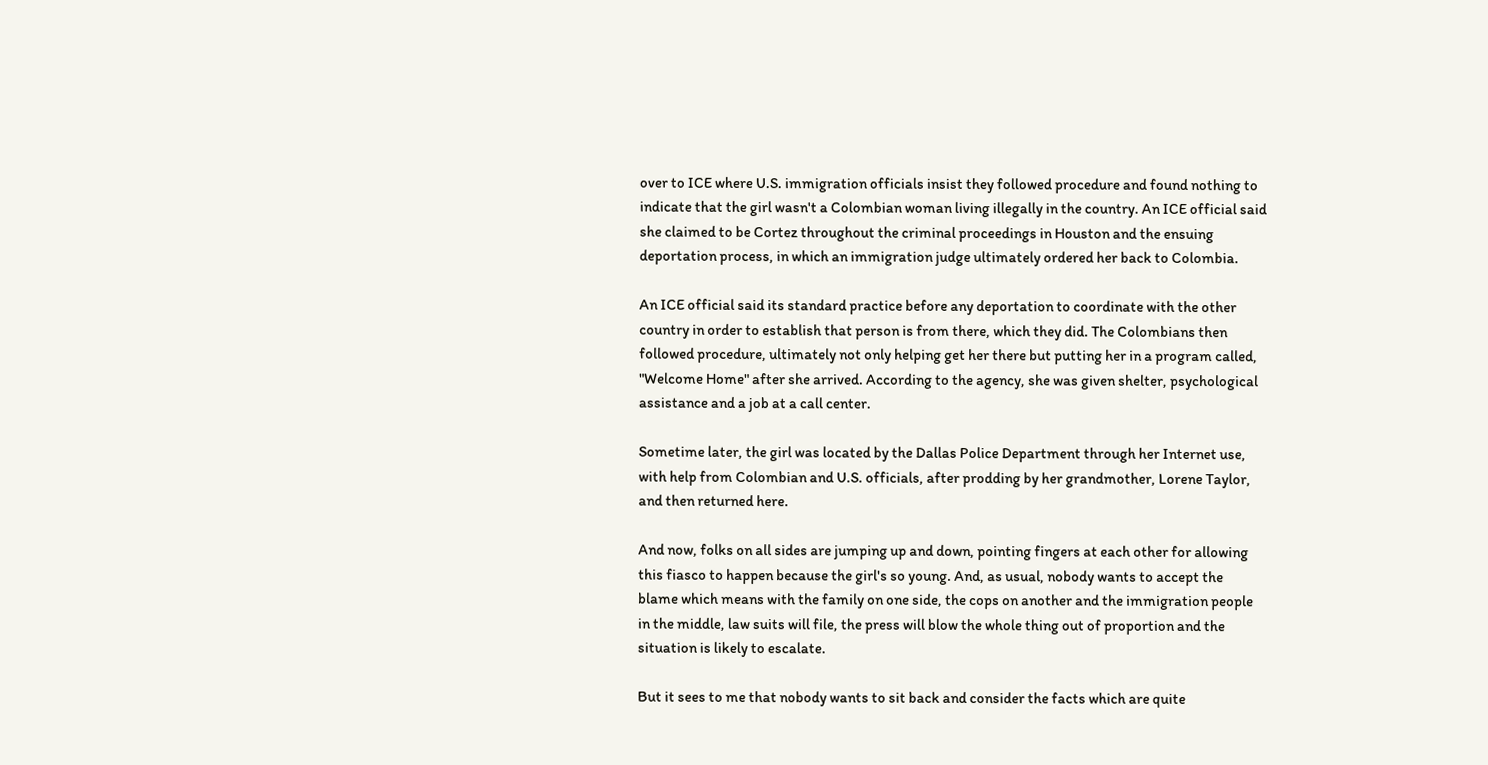over to ICE where U.S. immigration officials insist they followed procedure and found nothing to indicate that the girl wasn't a Colombian woman living illegally in the country. An ICE official said she claimed to be Cortez throughout the criminal proceedings in Houston and the ensuing deportation process, in which an immigration judge ultimately ordered her back to Colombia.

An ICE official said its standard practice before any deportation to coordinate with the other country in order to establish that person is from there, which they did. The Colombians then followed procedure, ultimately not only helping get her there but putting her in a program called, "Welcome Home" after she arrived. According to the agency, she was given shelter, psychological assistance and a job at a call center.

Sometime later, the girl was located by the Dallas Police Department through her Internet use, with help from Colombian and U.S. officials, after prodding by her grandmother, Lorene Taylor, and then returned here.

And now, folks on all sides are jumping up and down, pointing fingers at each other for allowing this fiasco to happen because the girl's so young. And, as usual, nobody wants to accept the blame which means with the family on one side, the cops on another and the immigration people in the middle, law suits will file, the press will blow the whole thing out of proportion and the situation is likely to escalate.

But it sees to me that nobody wants to sit back and consider the facts which are quite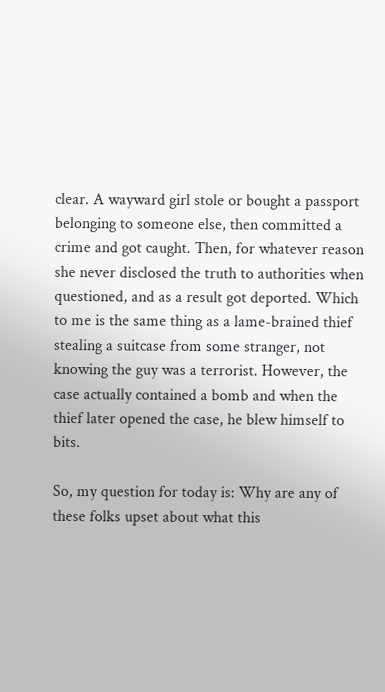clear. A wayward girl stole or bought a passport belonging to someone else, then committed a crime and got caught. Then, for whatever reason she never disclosed the truth to authorities when questioned, and as a result got deported. Which to me is the same thing as a lame-brained thief stealing a suitcase from some stranger, not knowing the guy was a terrorist. However, the case actually contained a bomb and when the thief later opened the case, he blew himself to bits.

So, my question for today is: Why are any of these folks upset about what this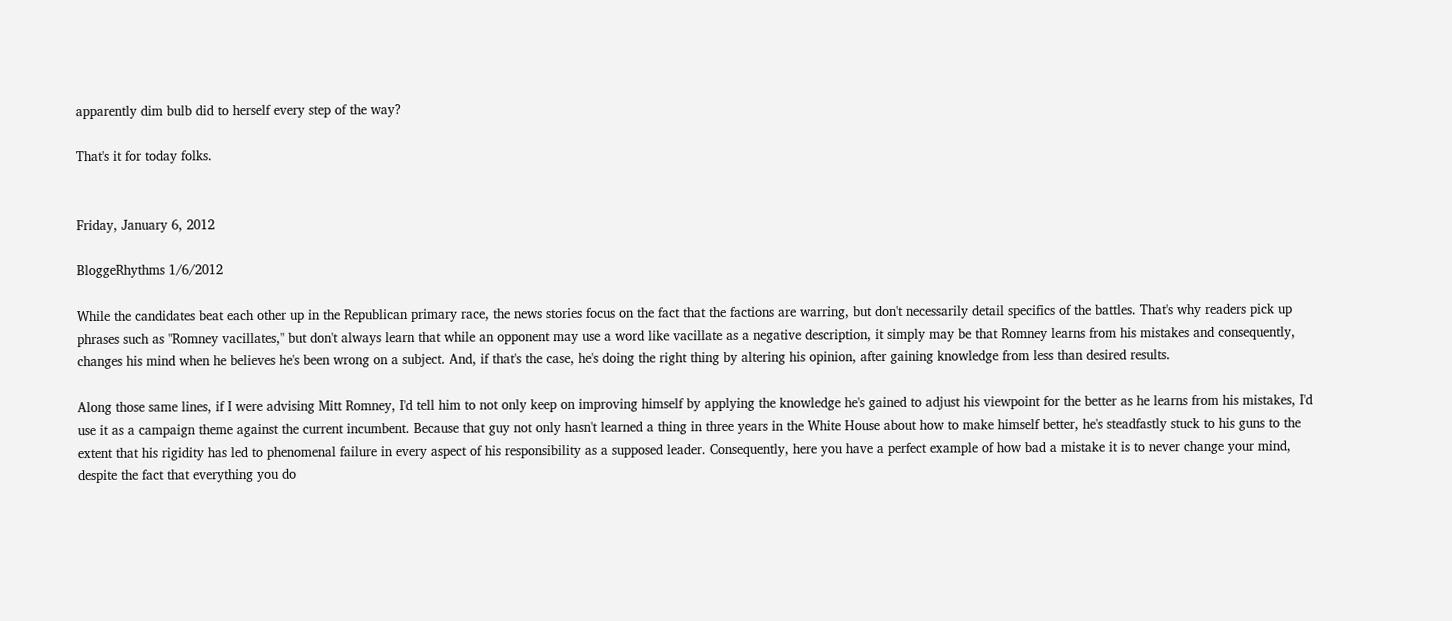apparently dim bulb did to herself every step of the way?

That's it for today folks.


Friday, January 6, 2012

BloggeRhythms 1/6/2012

While the candidates beat each other up in the Republican primary race, the news stories focus on the fact that the factions are warring, but don't necessarily detail specifics of the battles. That's why readers pick up phrases such as "Romney vacillates," but don't always learn that while an opponent may use a word like vacillate as a negative description, it simply may be that Romney learns from his mistakes and consequently, changes his mind when he believes he's been wrong on a subject. And, if that's the case, he's doing the right thing by altering his opinion, after gaining knowledge from less than desired results.

Along those same lines, if I were advising Mitt Romney, I'd tell him to not only keep on improving himself by applying the knowledge he's gained to adjust his viewpoint for the better as he learns from his mistakes, I'd use it as a campaign theme against the current incumbent. Because that guy not only hasn't learned a thing in three years in the White House about how to make himself better, he's steadfastly stuck to his guns to the extent that his rigidity has led to phenomenal failure in every aspect of his responsibility as a supposed leader. Consequently, here you have a perfect example of how bad a mistake it is to never change your mind, despite the fact that everything you do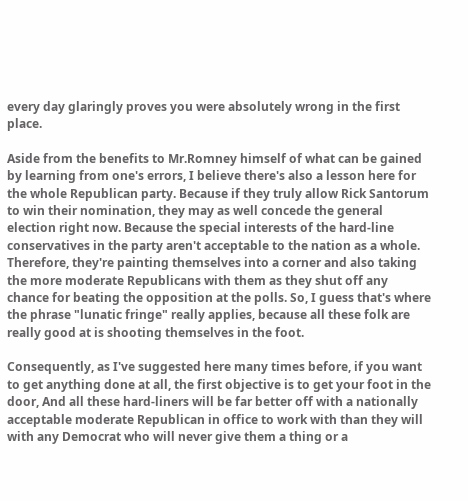every day glaringly proves you were absolutely wrong in the first place.

Aside from the benefits to Mr.Romney himself of what can be gained by learning from one's errors, I believe there's also a lesson here for the whole Republican party. Because if they truly allow Rick Santorum to win their nomination, they may as well concede the general election right now. Because the special interests of the hard-line conservatives in the party aren't acceptable to the nation as a whole. Therefore, they're painting themselves into a corner and also taking the more moderate Republicans with them as they shut off any chance for beating the opposition at the polls. So, I guess that's where the phrase "lunatic fringe" really applies, because all these folk are really good at is shooting themselves in the foot.

Consequently, as I've suggested here many times before, if you want to get anything done at all, the first objective is to get your foot in the door, And all these hard-liners will be far better off with a nationally acceptable moderate Republican in office to work with than they will with any Democrat who will never give them a thing or a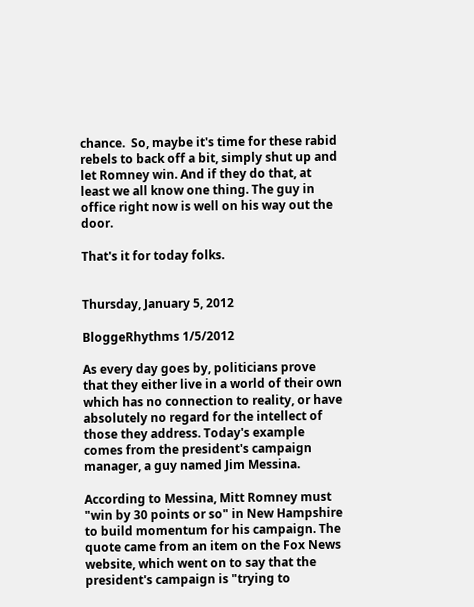chance.  So, maybe it's time for these rabid rebels to back off a bit, simply shut up and let Romney win. And if they do that, at least we all know one thing. The guy in office right now is well on his way out the door.

That's it for today folks.


Thursday, January 5, 2012

BloggeRhythms 1/5/2012

As every day goes by, politicians prove that they either live in a world of their own which has no connection to reality, or have absolutely no regard for the intellect of those they address. Today's example comes from the president's campaign manager, a guy named Jim Messina.

According to Messina, Mitt Romney must "win by 30 points or so" in New Hampshire to build momentum for his campaign. The quote came from an item on the Fox News website, which went on to say that the president's campaign is "trying to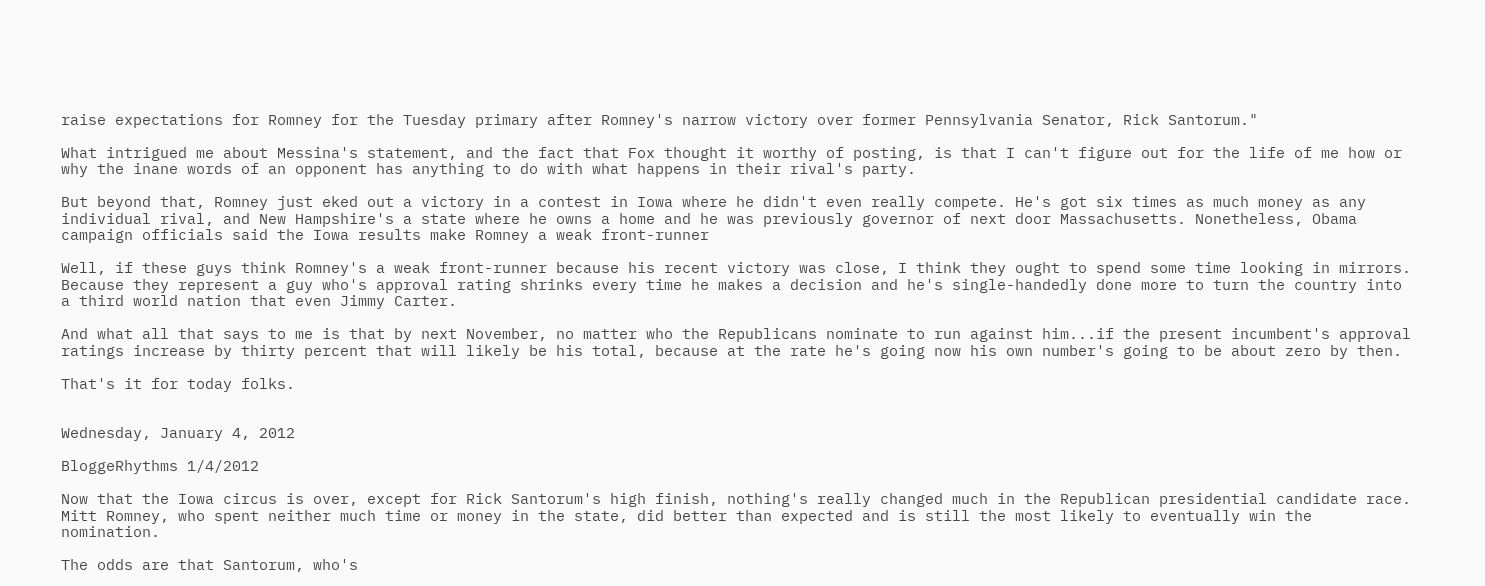raise expectations for Romney for the Tuesday primary after Romney's narrow victory over former Pennsylvania Senator, Rick Santorum."

What intrigued me about Messina's statement, and the fact that Fox thought it worthy of posting, is that I can't figure out for the life of me how or why the inane words of an opponent has anything to do with what happens in their rival's party.

But beyond that, Romney just eked out a victory in a contest in Iowa where he didn't even really compete. He's got six times as much money as any individual rival, and New Hampshire's a state where he owns a home and he was previously governor of next door Massachusetts. Nonetheless, Obama campaign officials said the Iowa results make Romney a weak front-runner

Well, if these guys think Romney's a weak front-runner because his recent victory was close, I think they ought to spend some time looking in mirrors. Because they represent a guy who's approval rating shrinks every time he makes a decision and he's single-handedly done more to turn the country into a third world nation that even Jimmy Carter.

And what all that says to me is that by next November, no matter who the Republicans nominate to run against him...if the present incumbent's approval ratings increase by thirty percent that will likely be his total, because at the rate he's going now his own number's going to be about zero by then.

That's it for today folks.


Wednesday, January 4, 2012

BloggeRhythms 1/4/2012

Now that the Iowa circus is over, except for Rick Santorum's high finish, nothing's really changed much in the Republican presidential candidate race. Mitt Romney, who spent neither much time or money in the state, did better than expected and is still the most likely to eventually win the nomination.

The odds are that Santorum, who's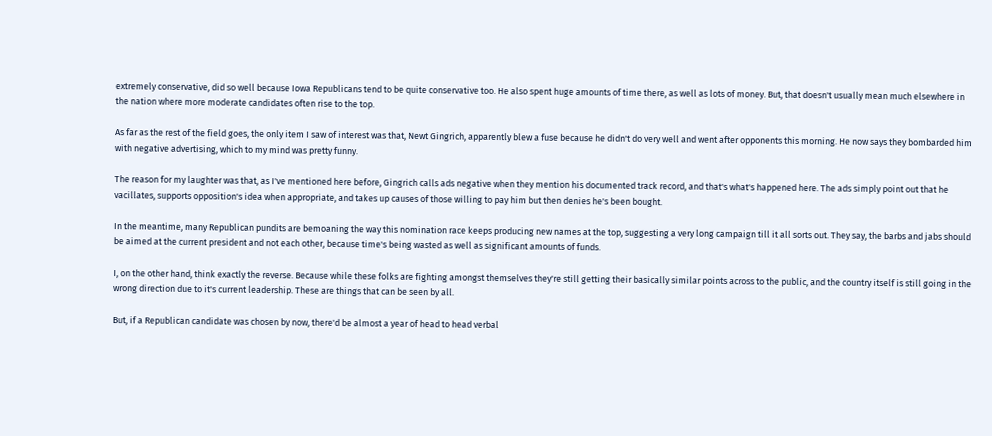extremely conservative, did so well because Iowa Republicans tend to be quite conservative too. He also spent huge amounts of time there, as well as lots of money. But, that doesn't usually mean much elsewhere in the nation where more moderate candidates often rise to the top.

As far as the rest of the field goes, the only item I saw of interest was that, Newt Gingrich, apparently blew a fuse because he didn't do very well and went after opponents this morning. He now says they bombarded him with negative advertising, which to my mind was pretty funny.

The reason for my laughter was that, as I've mentioned here before, Gingrich calls ads negative when they mention his documented track record, and that's what's happened here. The ads simply point out that he vacillates, supports opposition's idea when appropriate, and takes up causes of those willing to pay him but then denies he's been bought.

In the meantime, many Republican pundits are bemoaning the way this nomination race keeps producing new names at the top, suggesting a very long campaign till it all sorts out. They say, the barbs and jabs should be aimed at the current president and not each other, because time's being wasted as well as significant amounts of funds.

I, on the other hand, think exactly the reverse. Because while these folks are fighting amongst themselves they're still getting their basically similar points across to the public, and the country itself is still going in the wrong direction due to it's current leadership. These are things that can be seen by all.

But, if a Republican candidate was chosen by now, there'd be almost a year of head to head verbal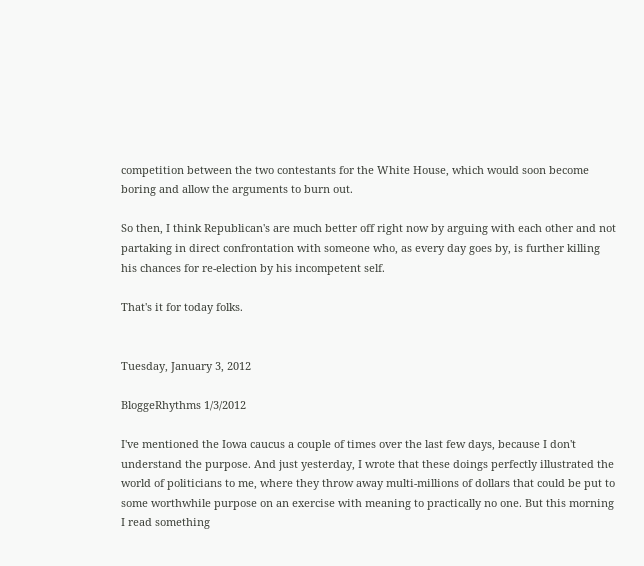competition between the two contestants for the White House, which would soon become boring and allow the arguments to burn out.

So then, I think Republican's are much better off right now by arguing with each other and not partaking in direct confrontation with someone who, as every day goes by, is further killing his chances for re-election by his incompetent self.

That's it for today folks.


Tuesday, January 3, 2012

BloggeRhythms 1/3/2012

I've mentioned the Iowa caucus a couple of times over the last few days, because I don't understand the purpose. And just yesterday, I wrote that these doings perfectly illustrated the world of politicians to me, where they throw away multi-millions of dollars that could be put to some worthwhile purpose on an exercise with meaning to practically no one. But this morning I read something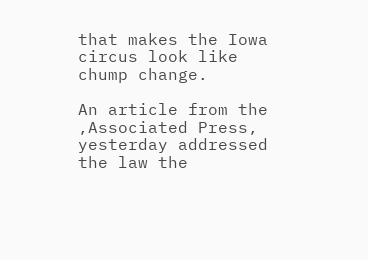that makes the Iowa circus look like chump change.

An article from the ,Associated Press, yesterday addressed the law the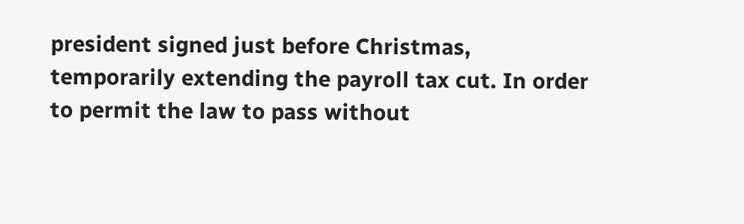president signed just before Christmas, temporarily extending the payroll tax cut. In order to permit the law to pass without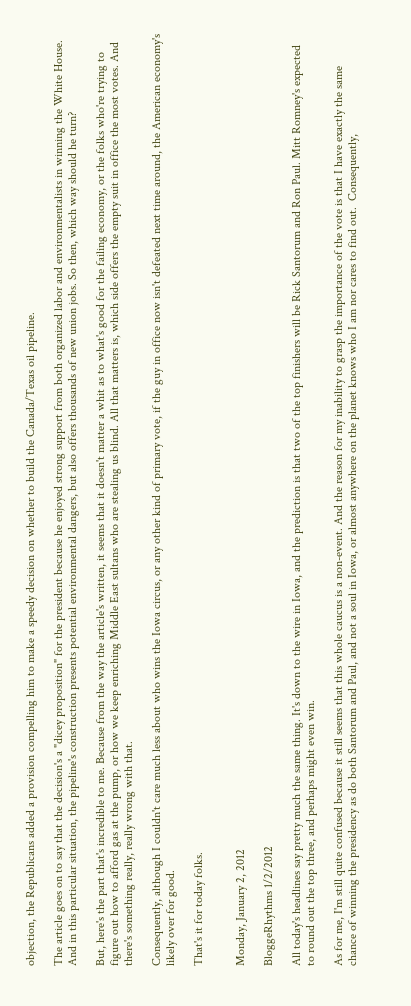objection, the Republicans added a provision compelling him to make a speedy decision on whether to build the Canada/Texas oil pipeline.

The article goes on to say that the decision's a "dicey proposition" for the president because he enjoyed strong support from both organized labor and environmentalists in winning the White House. And in this particular situation, the pipeline's construction presents potential environmental dangers, but also offers thousands of new union jobs. So then, which way should he turn?

But, here's the part that's incredible to me. Because from the way the article's written, it seems that it doesn't matter a whit as to what's good for the failing economy, or the folks who're trying to figure out how to afford gas at the pump, or how we keep enriching Middle East sultans who are stealing us blind. All that matters is, which side offers the empty suit in office the most votes. And there's something really, really wrong with that.

Consequently, although I couldn't care much less about who wins the Iowa circus, or any other kind of primary vote, if the guy in office now isn't defeated next time around, the American economy's likely over for good.

That's it for today folks.


Monday, January 2, 2012

BloggeRhythms 1/2/2012

All today's headlines say pretty much the same thing. It's down to the wire in Iowa, and the prediction is that two of the top finishers will be Rick Santorum and Ron Paul. Mitt Romney's expected to round out the top three, and perhaps might even win.

As for me, I'm still quite confused because it still seems that this whole caucus is a non-event. And the reason for my inability to grasp the importance of the vote is that I have exactly the same chance of winning the presidency as do both Santorum and Paul, and not a soul in Iowa, or almost anywhere on the planet knows who I am nor cares to find out.  Consequently,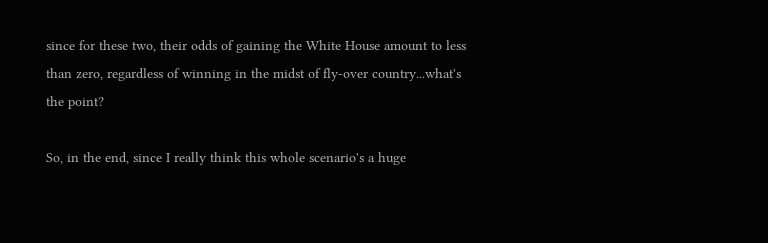since for these two, their odds of gaining the White House amount to less than zero, regardless of winning in the midst of fly-over country...what's the point?

So, in the end, since I really think this whole scenario's a huge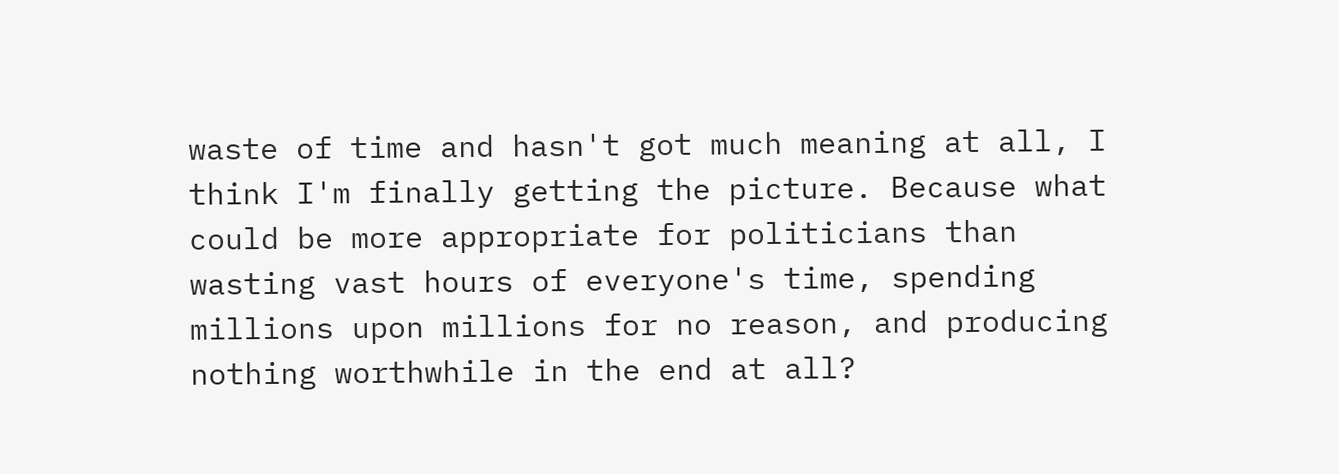waste of time and hasn't got much meaning at all, I think I'm finally getting the picture. Because what could be more appropriate for politicians than wasting vast hours of everyone's time, spending millions upon millions for no reason, and producing nothing worthwhile in the end at all?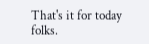That's it for today folks.